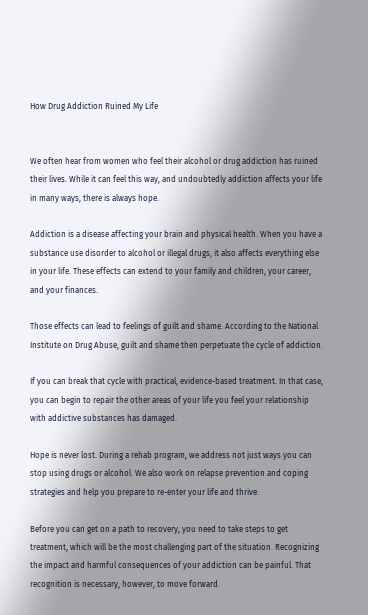How Drug Addiction Ruined My Life


We often hear from women who feel their alcohol or drug addiction has ruined their lives. While it can feel this way, and undoubtedly addiction affects your life in many ways, there is always hope.

Addiction is a disease affecting your brain and physical health. When you have a substance use disorder to alcohol or illegal drugs, it also affects everything else in your life. These effects can extend to your family and children, your career, and your finances.

Those effects can lead to feelings of guilt and shame. According to the National Institute on Drug Abuse, guilt and shame then perpetuate the cycle of addiction.

If you can break that cycle with practical, evidence-based treatment. In that case, you can begin to repair the other areas of your life you feel your relationship with addictive substances has damaged.

Hope is never lost. During a rehab program, we address not just ways you can stop using drugs or alcohol. We also work on relapse prevention and coping strategies and help you prepare to re-enter your life and thrive.

Before you can get on a path to recovery, you need to take steps to get treatment, which will be the most challenging part of the situation. Recognizing the impact and harmful consequences of your addiction can be painful. That recognition is necessary, however, to move forward.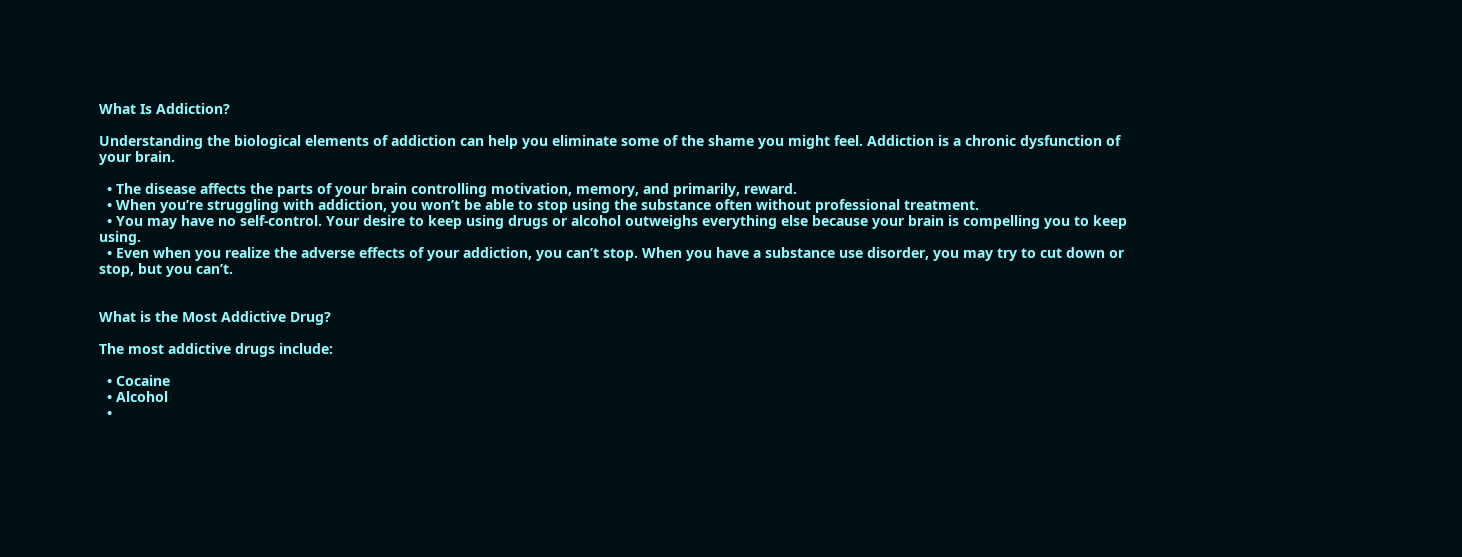What Is Addiction?

Understanding the biological elements of addiction can help you eliminate some of the shame you might feel. Addiction is a chronic dysfunction of your brain.

  • The disease affects the parts of your brain controlling motivation, memory, and primarily, reward.
  • When you’re struggling with addiction, you won’t be able to stop using the substance often without professional treatment.
  • You may have no self-control. Your desire to keep using drugs or alcohol outweighs everything else because your brain is compelling you to keep using.
  • Even when you realize the adverse effects of your addiction, you can’t stop. When you have a substance use disorder, you may try to cut down or stop, but you can’t.


What is the Most Addictive Drug?

The most addictive drugs include:

  • Cocaine
  • Alcohol
  •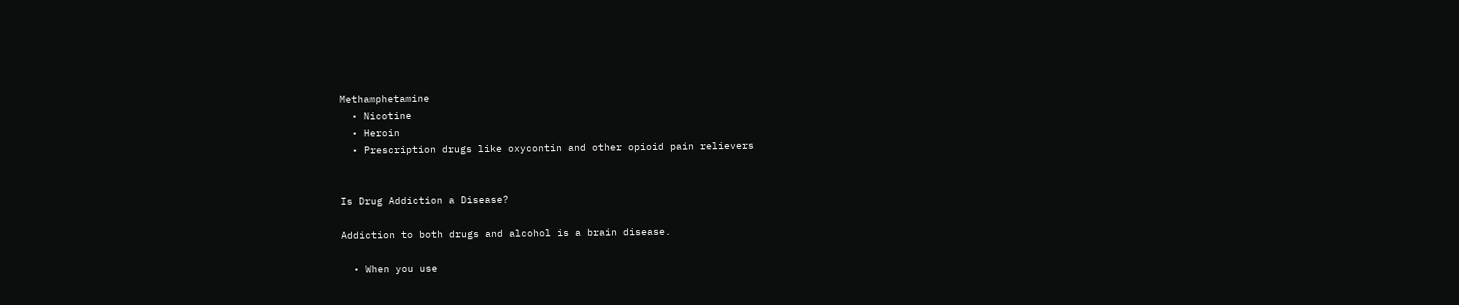Methamphetamine
  • Nicotine
  • Heroin
  • Prescription drugs like oxycontin and other opioid pain relievers


Is Drug Addiction a Disease?

Addiction to both drugs and alcohol is a brain disease.

  • When you use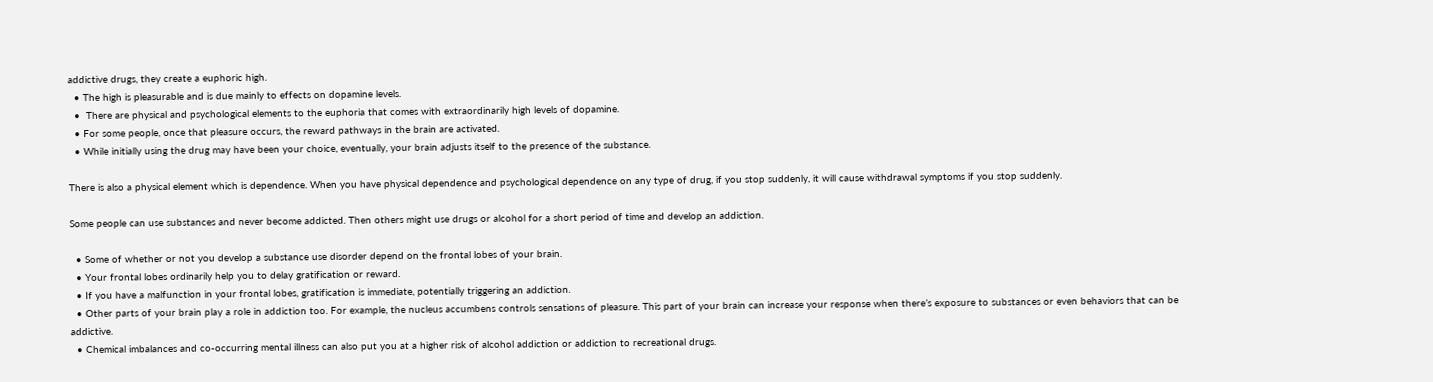addictive drugs, they create a euphoric high.
  • The high is pleasurable and is due mainly to effects on dopamine levels.
  •  There are physical and psychological elements to the euphoria that comes with extraordinarily high levels of dopamine.
  • For some people, once that pleasure occurs, the reward pathways in the brain are activated.
  • While initially using the drug may have been your choice, eventually, your brain adjusts itself to the presence of the substance.

There is also a physical element which is dependence. When you have physical dependence and psychological dependence on any type of drug, if you stop suddenly, it will cause withdrawal symptoms if you stop suddenly.

Some people can use substances and never become addicted. Then others might use drugs or alcohol for a short period of time and develop an addiction.

  • Some of whether or not you develop a substance use disorder depend on the frontal lobes of your brain.
  • Your frontal lobes ordinarily help you to delay gratification or reward.
  • If you have a malfunction in your frontal lobes, gratification is immediate, potentially triggering an addiction.
  • Other parts of your brain play a role in addiction too. For example, the nucleus accumbens controls sensations of pleasure. This part of your brain can increase your response when there’s exposure to substances or even behaviors that can be addictive.
  • Chemical imbalances and co-occurring mental illness can also put you at a higher risk of alcohol addiction or addiction to recreational drugs.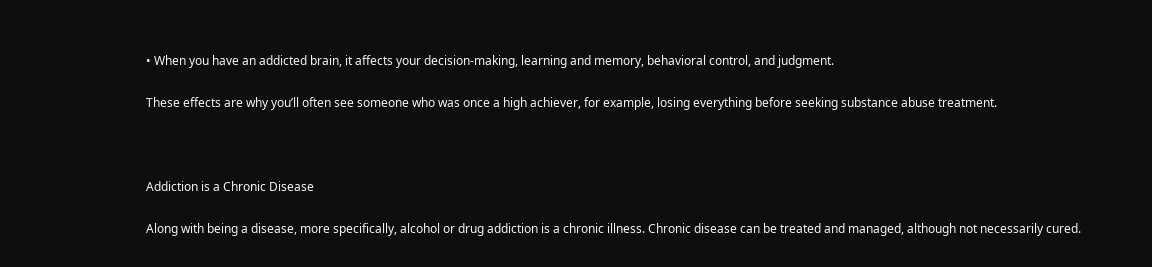• When you have an addicted brain, it affects your decision-making, learning and memory, behavioral control, and judgment.

These effects are why you’ll often see someone who was once a high achiever, for example, losing everything before seeking substance abuse treatment.



Addiction is a Chronic Disease

Along with being a disease, more specifically, alcohol or drug addiction is a chronic illness. Chronic disease can be treated and managed, although not necessarily cured.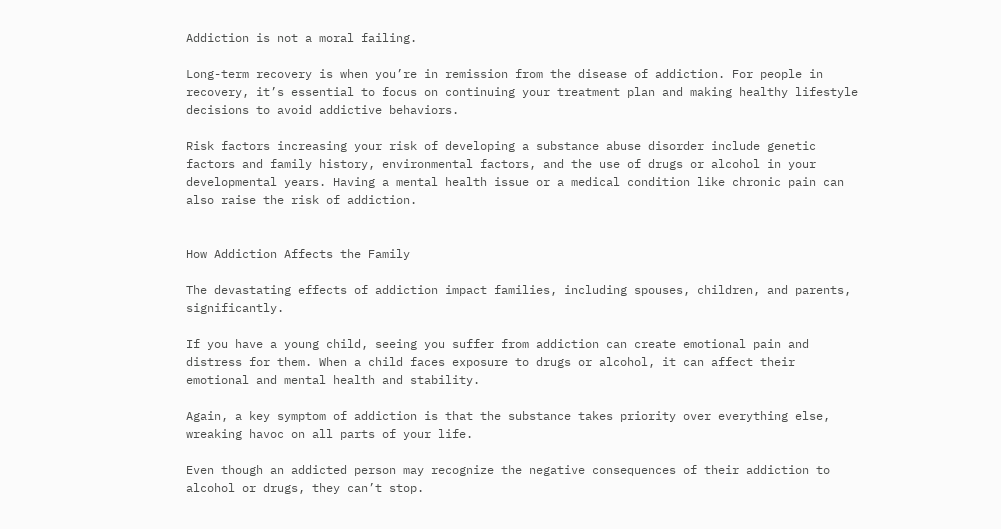Addiction is not a moral failing.

Long-term recovery is when you’re in remission from the disease of addiction. For people in recovery, it’s essential to focus on continuing your treatment plan and making healthy lifestyle decisions to avoid addictive behaviors.

Risk factors increasing your risk of developing a substance abuse disorder include genetic factors and family history, environmental factors, and the use of drugs or alcohol in your developmental years. Having a mental health issue or a medical condition like chronic pain can also raise the risk of addiction.


How Addiction Affects the Family

The devastating effects of addiction impact families, including spouses, children, and parents, significantly.

If you have a young child, seeing you suffer from addiction can create emotional pain and distress for them. When a child faces exposure to drugs or alcohol, it can affect their emotional and mental health and stability.

Again, a key symptom of addiction is that the substance takes priority over everything else, wreaking havoc on all parts of your life.

Even though an addicted person may recognize the negative consequences of their addiction to alcohol or drugs, they can’t stop.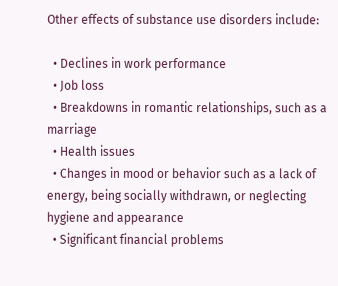Other effects of substance use disorders include:

  • Declines in work performance
  • Job loss
  • Breakdowns in romantic relationships, such as a marriage
  • Health issues
  • Changes in mood or behavior such as a lack of energy, being socially withdrawn, or neglecting hygiene and appearance
  • Significant financial problems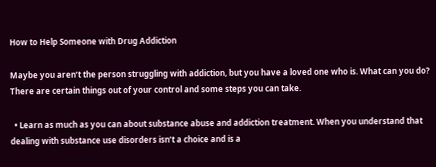How to Help Someone with Drug Addiction

Maybe you aren’t the person struggling with addiction, but you have a loved one who is. What can you do? There are certain things out of your control and some steps you can take.

  • Learn as much as you can about substance abuse and addiction treatment. When you understand that dealing with substance use disorders isn’t a choice and is a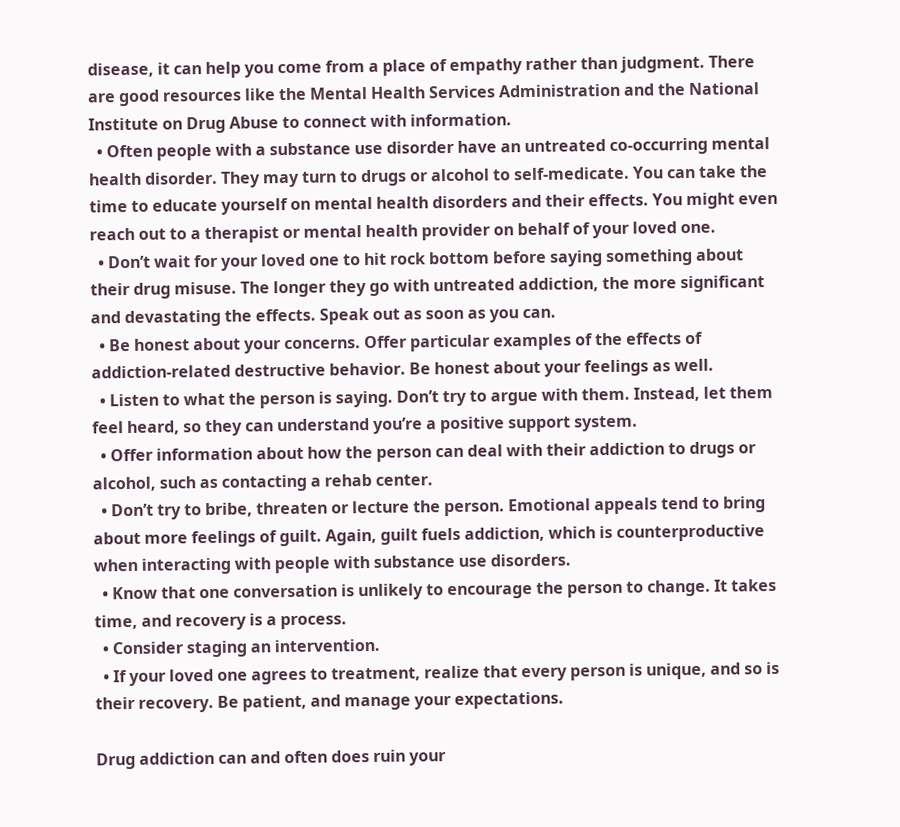disease, it can help you come from a place of empathy rather than judgment. There are good resources like the Mental Health Services Administration and the National Institute on Drug Abuse to connect with information.
  • Often people with a substance use disorder have an untreated co-occurring mental health disorder. They may turn to drugs or alcohol to self-medicate. You can take the time to educate yourself on mental health disorders and their effects. You might even reach out to a therapist or mental health provider on behalf of your loved one.
  • Don’t wait for your loved one to hit rock bottom before saying something about their drug misuse. The longer they go with untreated addiction, the more significant and devastating the effects. Speak out as soon as you can.
  • Be honest about your concerns. Offer particular examples of the effects of addiction-related destructive behavior. Be honest about your feelings as well.
  • Listen to what the person is saying. Don’t try to argue with them. Instead, let them feel heard, so they can understand you’re a positive support system.
  • Offer information about how the person can deal with their addiction to drugs or alcohol, such as contacting a rehab center.
  • Don’t try to bribe, threaten or lecture the person. Emotional appeals tend to bring about more feelings of guilt. Again, guilt fuels addiction, which is counterproductive when interacting with people with substance use disorders.
  • Know that one conversation is unlikely to encourage the person to change. It takes time, and recovery is a process.
  • Consider staging an intervention.
  • If your loved one agrees to treatment, realize that every person is unique, and so is their recovery. Be patient, and manage your expectations.

Drug addiction can and often does ruin your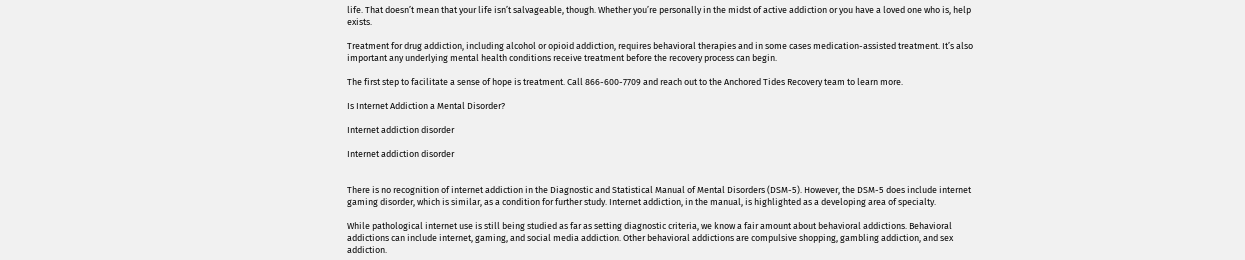life. That doesn’t mean that your life isn’t salvageable, though. Whether you’re personally in the midst of active addiction or you have a loved one who is, help exists.

Treatment for drug addiction, including alcohol or opioid addiction, requires behavioral therapies and in some cases medication-assisted treatment. It’s also important any underlying mental health conditions receive treatment before the recovery process can begin.

The first step to facilitate a sense of hope is treatment. Call 866-600-7709 and reach out to the Anchored Tides Recovery team to learn more.

Is Internet Addiction a Mental Disorder?

Internet addiction disorder

Internet addiction disorder


There is no recognition of internet addiction in the Diagnostic and Statistical Manual of Mental Disorders (DSM-5). However, the DSM-5 does include internet gaming disorder, which is similar, as a condition for further study. Internet addiction, in the manual, is highlighted as a developing area of specialty.

While pathological internet use is still being studied as far as setting diagnostic criteria, we know a fair amount about behavioral addictions. Behavioral addictions can include internet, gaming, and social media addiction. Other behavioral addictions are compulsive shopping, gambling addiction, and sex addiction.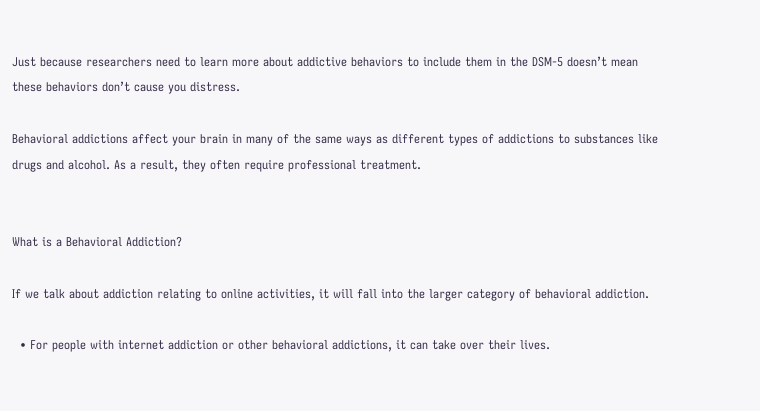Just because researchers need to learn more about addictive behaviors to include them in the DSM-5 doesn’t mean these behaviors don’t cause you distress.

Behavioral addictions affect your brain in many of the same ways as different types of addictions to substances like drugs and alcohol. As a result, they often require professional treatment.


What is a Behavioral Addiction?

If we talk about addiction relating to online activities, it will fall into the larger category of behavioral addiction.

  • For people with internet addiction or other behavioral addictions, it can take over their lives.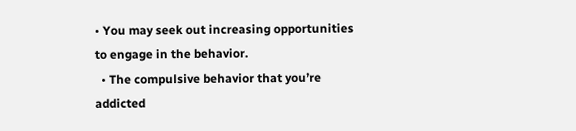• You may seek out increasing opportunities to engage in the behavior.
  • The compulsive behavior that you’re addicted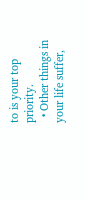to is your top priority.
  • Other things in your life suffer,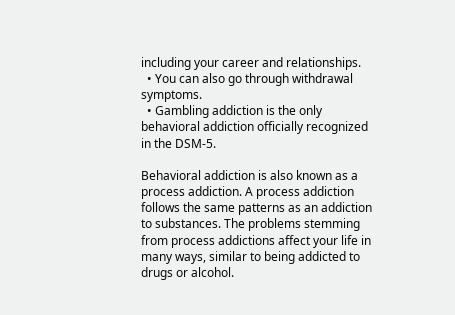including your career and relationships.
  • You can also go through withdrawal symptoms.
  • Gambling addiction is the only behavioral addiction officially recognized in the DSM-5.

Behavioral addiction is also known as a process addiction. A process addiction follows the same patterns as an addiction to substances. The problems stemming from process addictions affect your life in many ways, similar to being addicted to drugs or alcohol.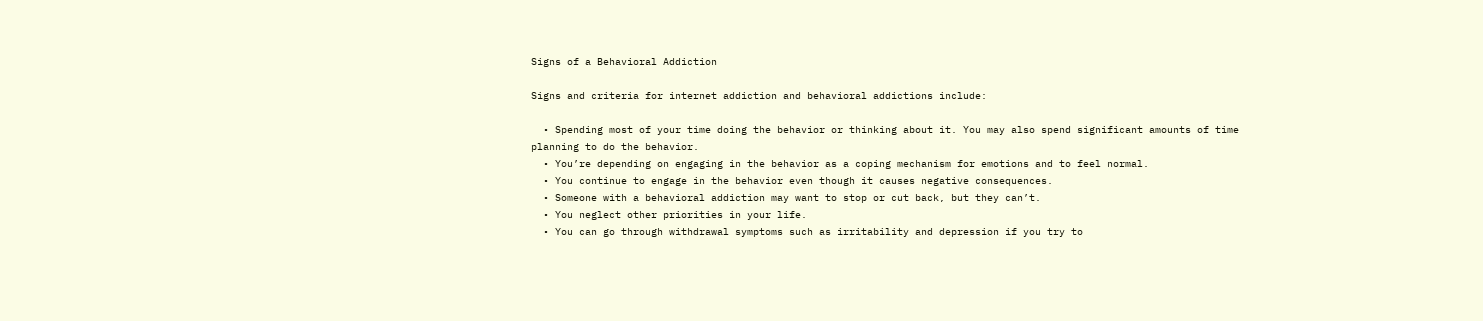Signs of a Behavioral Addiction

Signs and criteria for internet addiction and behavioral addictions include:

  • Spending most of your time doing the behavior or thinking about it. You may also spend significant amounts of time planning to do the behavior.
  • You’re depending on engaging in the behavior as a coping mechanism for emotions and to feel normal.
  • You continue to engage in the behavior even though it causes negative consequences.
  • Someone with a behavioral addiction may want to stop or cut back, but they can’t.
  • You neglect other priorities in your life.
  • You can go through withdrawal symptoms such as irritability and depression if you try to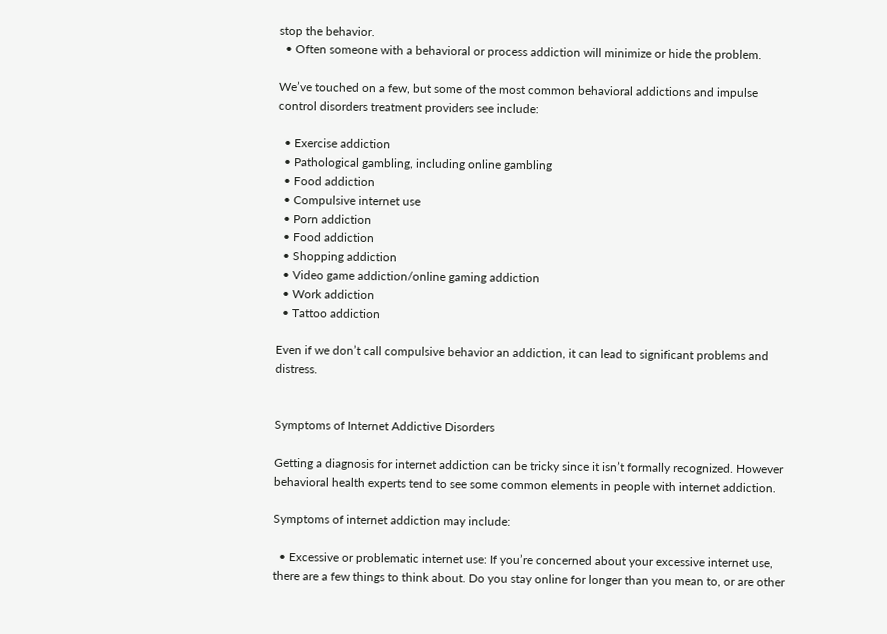stop the behavior.
  • Often someone with a behavioral or process addiction will minimize or hide the problem.

We’ve touched on a few, but some of the most common behavioral addictions and impulse control disorders treatment providers see include:

  • Exercise addiction
  • Pathological gambling, including online gambling
  • Food addiction
  • Compulsive internet use
  • Porn addiction
  • Food addiction
  • Shopping addiction
  • Video game addiction/online gaming addiction
  • Work addiction
  • Tattoo addiction

Even if we don’t call compulsive behavior an addiction, it can lead to significant problems and distress.


Symptoms of Internet Addictive Disorders

Getting a diagnosis for internet addiction can be tricky since it isn’t formally recognized. However behavioral health experts tend to see some common elements in people with internet addiction.

Symptoms of internet addiction may include:

  • Excessive or problematic internet use: If you’re concerned about your excessive internet use, there are a few things to think about. Do you stay online for longer than you mean to, or are other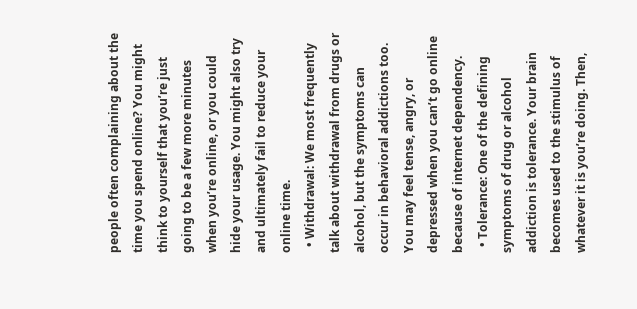people often complaining about the time you spend online? You might think to yourself that you’re just going to be a few more minutes when you’re online, or you could hide your usage. You might also try and ultimately fail to reduce your online time.
  • Withdrawal: We most frequently talk about withdrawal from drugs or alcohol, but the symptoms can occur in behavioral addictions too. You may feel tense, angry, or depressed when you can’t go online because of internet dependency.
  • Tolerance: One of the defining symptoms of drug or alcohol addiction is tolerance. Your brain becomes used to the stimulus of whatever it is you’re doing. Then,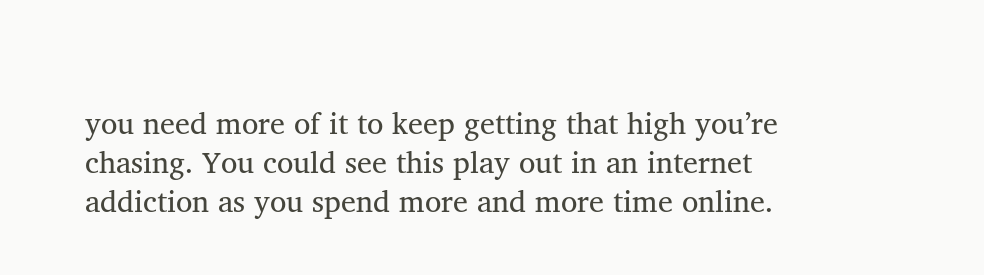you need more of it to keep getting that high you’re chasing. You could see this play out in an internet addiction as you spend more and more time online.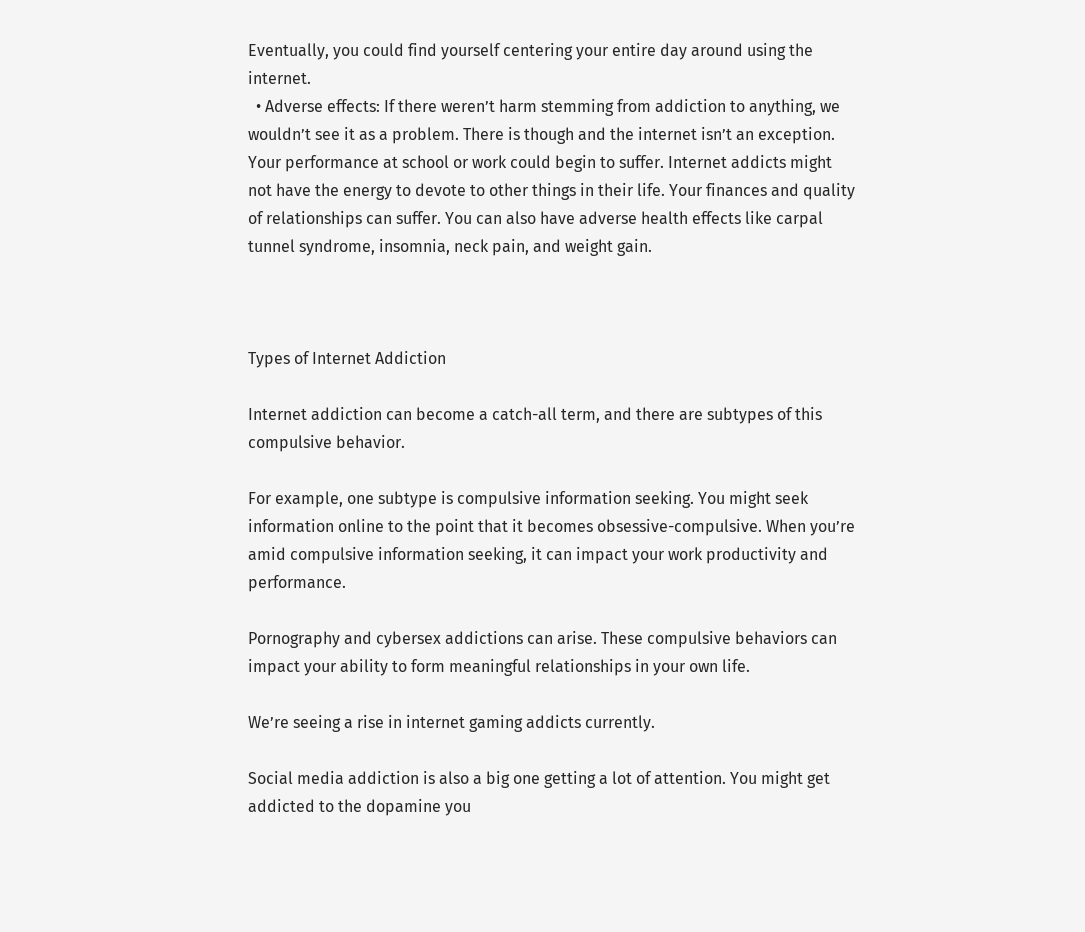Eventually, you could find yourself centering your entire day around using the internet.
  • Adverse effects: If there weren’t harm stemming from addiction to anything, we wouldn’t see it as a problem. There is though and the internet isn’t an exception. Your performance at school or work could begin to suffer. Internet addicts might not have the energy to devote to other things in their life. Your finances and quality of relationships can suffer. You can also have adverse health effects like carpal tunnel syndrome, insomnia, neck pain, and weight gain.



Types of Internet Addiction

Internet addiction can become a catch-all term, and there are subtypes of this compulsive behavior.

For example, one subtype is compulsive information seeking. You might seek information online to the point that it becomes obsessive-compulsive. When you’re amid compulsive information seeking, it can impact your work productivity and performance.

Pornography and cybersex addictions can arise. These compulsive behaviors can impact your ability to form meaningful relationships in your own life.

We’re seeing a rise in internet gaming addicts currently.

Social media addiction is also a big one getting a lot of attention. You might get addicted to the dopamine you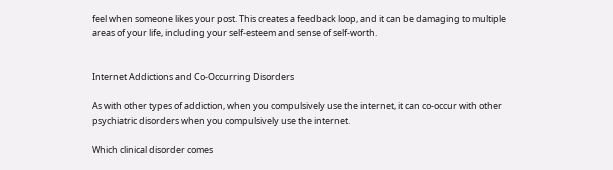feel when someone likes your post. This creates a feedback loop, and it can be damaging to multiple areas of your life, including your self-esteem and sense of self-worth.


Internet Addictions and Co-Occurring Disorders

As with other types of addiction, when you compulsively use the internet, it can co-occur with other psychiatric disorders when you compulsively use the internet.

Which clinical disorder comes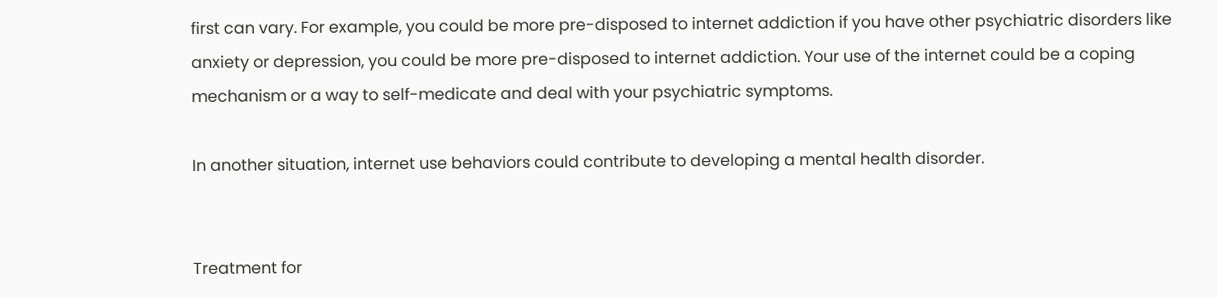first can vary. For example, you could be more pre-disposed to internet addiction if you have other psychiatric disorders like anxiety or depression, you could be more pre-disposed to internet addiction. Your use of the internet could be a coping mechanism or a way to self-medicate and deal with your psychiatric symptoms.

In another situation, internet use behaviors could contribute to developing a mental health disorder.


Treatment for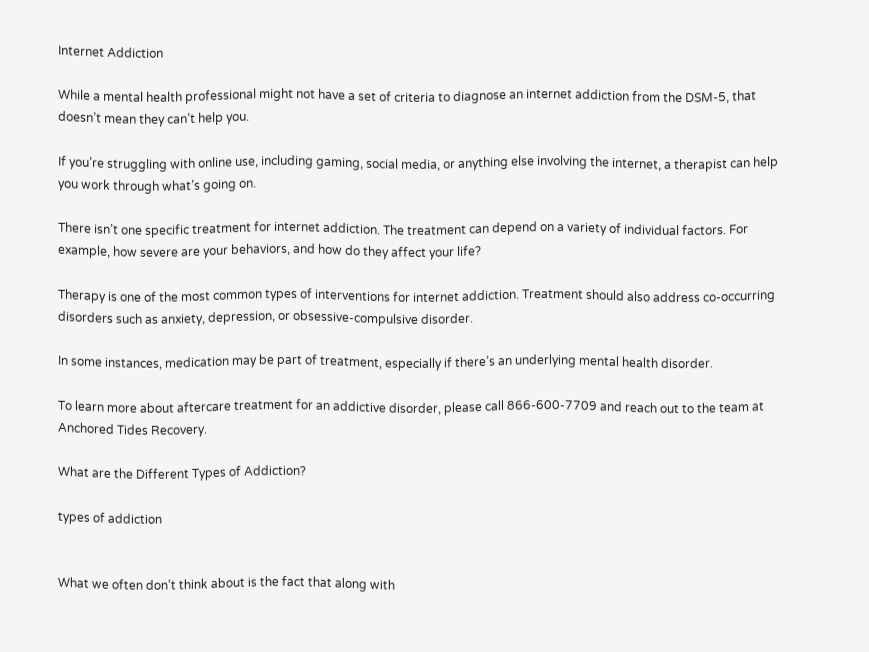Internet Addiction

While a mental health professional might not have a set of criteria to diagnose an internet addiction from the DSM-5, that doesn’t mean they can’t help you.

If you’re struggling with online use, including gaming, social media, or anything else involving the internet, a therapist can help you work through what’s going on.

There isn’t one specific treatment for internet addiction. The treatment can depend on a variety of individual factors. For example, how severe are your behaviors, and how do they affect your life?

Therapy is one of the most common types of interventions for internet addiction. Treatment should also address co-occurring disorders such as anxiety, depression, or obsessive-compulsive disorder.

In some instances, medication may be part of treatment, especially if there’s an underlying mental health disorder.

To learn more about aftercare treatment for an addictive disorder, please call 866-600-7709 and reach out to the team at Anchored Tides Recovery.

What are the Different Types of Addiction?

types of addiction


What we often don’t think about is the fact that along with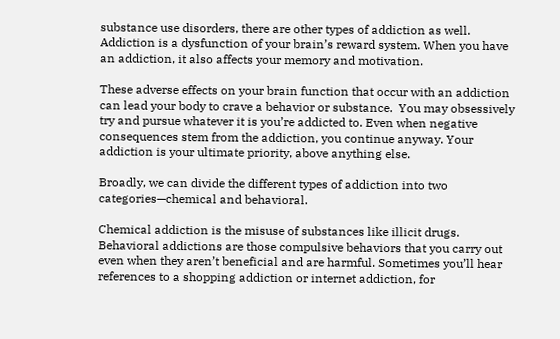substance use disorders, there are other types of addiction as well. Addiction is a dysfunction of your brain’s reward system. When you have an addiction, it also affects your memory and motivation.

These adverse effects on your brain function that occur with an addiction can lead your body to crave a behavior or substance.  You may obsessively try and pursue whatever it is you’re addicted to. Even when negative consequences stem from the addiction, you continue anyway. Your addiction is your ultimate priority, above anything else.

Broadly, we can divide the different types of addiction into two categories—chemical and behavioral.

Chemical addiction is the misuse of substances like illicit drugs. Behavioral addictions are those compulsive behaviors that you carry out even when they aren’t beneficial and are harmful. Sometimes you’ll hear references to a shopping addiction or internet addiction, for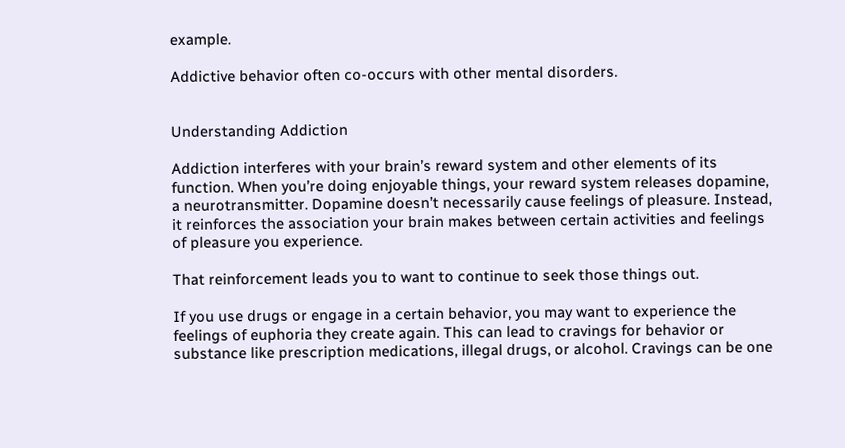example.

Addictive behavior often co-occurs with other mental disorders.


Understanding Addiction

Addiction interferes with your brain’s reward system and other elements of its function. When you’re doing enjoyable things, your reward system releases dopamine, a neurotransmitter. Dopamine doesn’t necessarily cause feelings of pleasure. Instead, it reinforces the association your brain makes between certain activities and feelings of pleasure you experience.

That reinforcement leads you to want to continue to seek those things out.

If you use drugs or engage in a certain behavior, you may want to experience the feelings of euphoria they create again. This can lead to cravings for behavior or substance like prescription medications, illegal drugs, or alcohol. Cravings can be one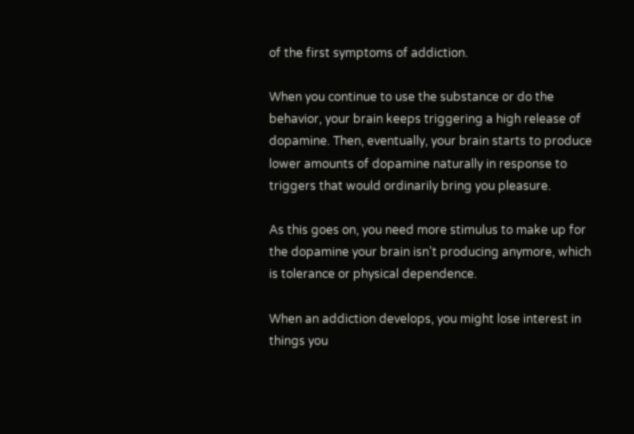of the first symptoms of addiction.

When you continue to use the substance or do the behavior, your brain keeps triggering a high release of dopamine. Then, eventually, your brain starts to produce lower amounts of dopamine naturally in response to triggers that would ordinarily bring you pleasure.

As this goes on, you need more stimulus to make up for the dopamine your brain isn’t producing anymore, which is tolerance or physical dependence.

When an addiction develops, you might lose interest in things you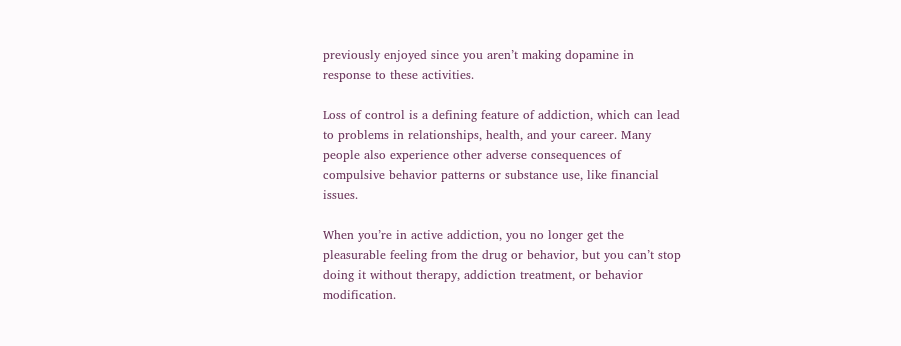previously enjoyed since you aren’t making dopamine in response to these activities.

Loss of control is a defining feature of addiction, which can lead to problems in relationships, health, and your career. Many people also experience other adverse consequences of compulsive behavior patterns or substance use, like financial issues.

When you’re in active addiction, you no longer get the pleasurable feeling from the drug or behavior, but you can’t stop doing it without therapy, addiction treatment, or behavior modification.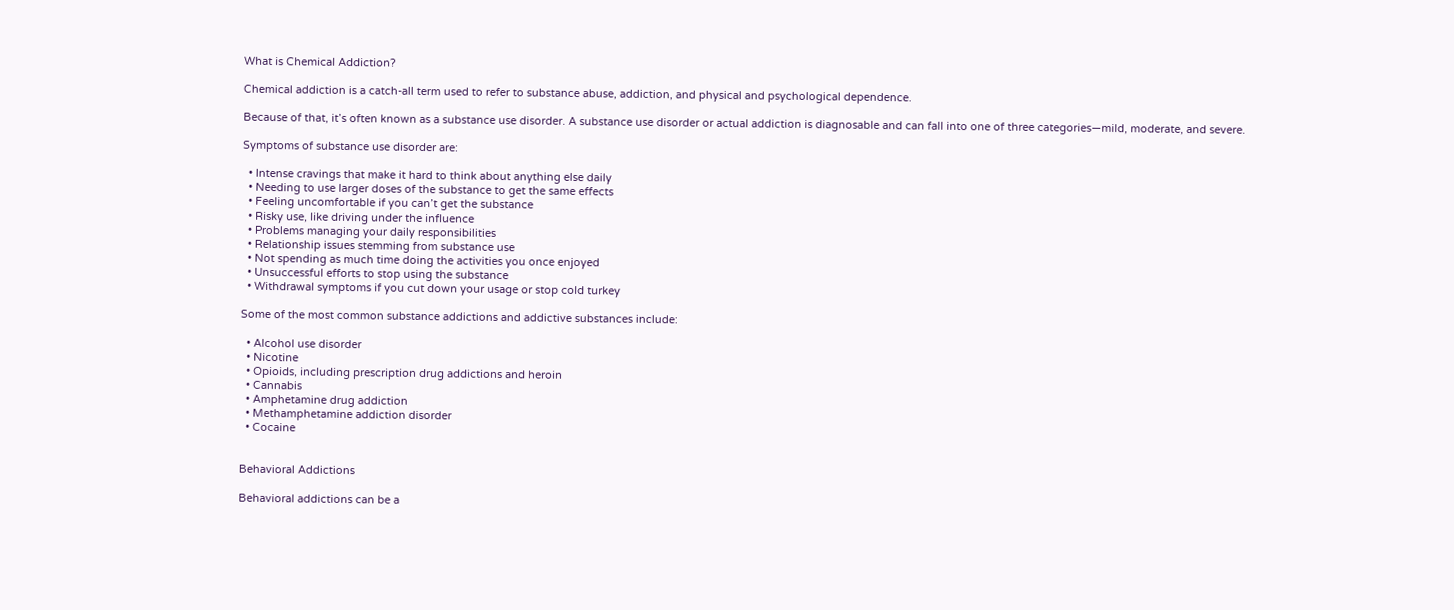What is Chemical Addiction?

Chemical addiction is a catch-all term used to refer to substance abuse, addiction, and physical and psychological dependence.

Because of that, it’s often known as a substance use disorder. A substance use disorder or actual addiction is diagnosable and can fall into one of three categories—mild, moderate, and severe.

Symptoms of substance use disorder are:

  • Intense cravings that make it hard to think about anything else daily
  • Needing to use larger doses of the substance to get the same effects
  • Feeling uncomfortable if you can’t get the substance
  • Risky use, like driving under the influence
  • Problems managing your daily responsibilities
  • Relationship issues stemming from substance use
  • Not spending as much time doing the activities you once enjoyed
  • Unsuccessful efforts to stop using the substance
  • Withdrawal symptoms if you cut down your usage or stop cold turkey

Some of the most common substance addictions and addictive substances include:

  • Alcohol use disorder
  • Nicotine
  • Opioids, including prescription drug addictions and heroin
  • Cannabis
  • Amphetamine drug addiction
  • Methamphetamine addiction disorder
  • Cocaine


Behavioral Addictions

Behavioral addictions can be a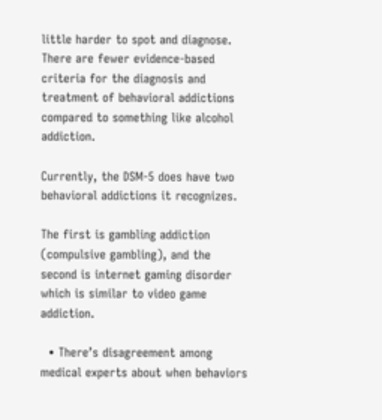little harder to spot and diagnose. There are fewer evidence-based criteria for the diagnosis and treatment of behavioral addictions compared to something like alcohol addiction.

Currently, the DSM-5 does have two behavioral addictions it recognizes.

The first is gambling addiction (compulsive gambling), and the second is internet gaming disorder which is similar to video game addiction.

  • There’s disagreement among medical experts about when behaviors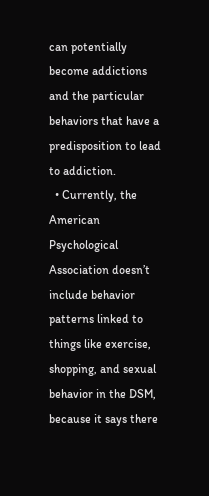can potentially become addictions and the particular behaviors that have a predisposition to lead to addiction.
  • Currently, the American Psychological Association doesn’t include behavior patterns linked to things like exercise, shopping, and sexual behavior in the DSM, because it says there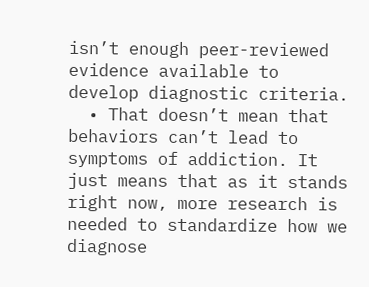isn’t enough peer-reviewed evidence available to develop diagnostic criteria.
  • That doesn’t mean that behaviors can’t lead to symptoms of addiction. It just means that as it stands right now, more research is needed to standardize how we diagnose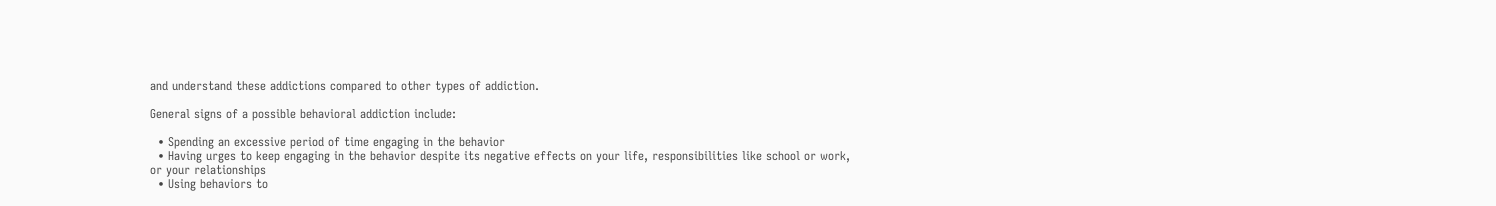and understand these addictions compared to other types of addiction.

General signs of a possible behavioral addiction include:

  • Spending an excessive period of time engaging in the behavior
  • Having urges to keep engaging in the behavior despite its negative effects on your life, responsibilities like school or work, or your relationships
  • Using behaviors to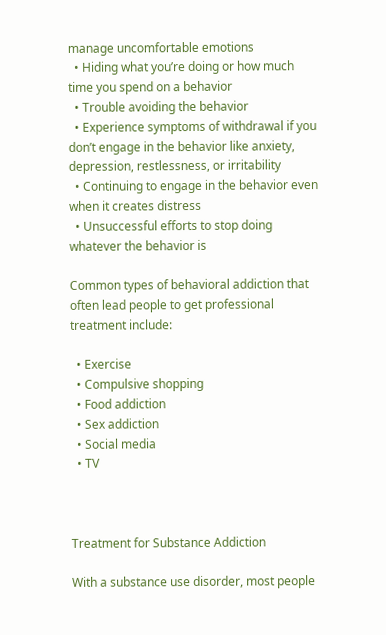manage uncomfortable emotions
  • Hiding what you’re doing or how much time you spend on a behavior
  • Trouble avoiding the behavior
  • Experience symptoms of withdrawal if you don’t engage in the behavior like anxiety, depression, restlessness, or irritability
  • Continuing to engage in the behavior even when it creates distress
  • Unsuccessful efforts to stop doing whatever the behavior is

Common types of behavioral addiction that often lead people to get professional treatment include:

  • Exercise
  • Compulsive shopping
  • Food addiction
  • Sex addiction
  • Social media
  • TV



Treatment for Substance Addiction

With a substance use disorder, most people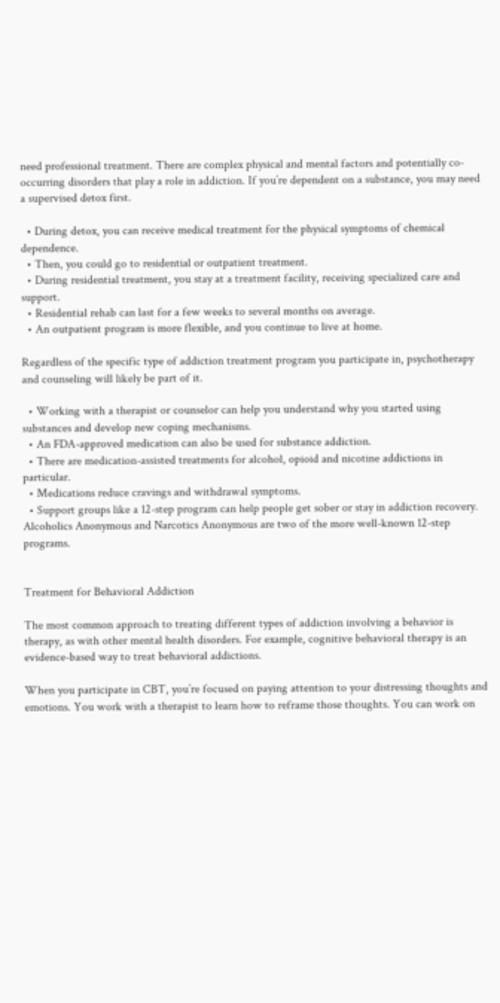need professional treatment. There are complex physical and mental factors and potentially co-occurring disorders that play a role in addiction. If you’re dependent on a substance, you may need a supervised detox first.

  • During detox, you can receive medical treatment for the physical symptoms of chemical dependence.
  • Then, you could go to residential or outpatient treatment.
  • During residential treatment, you stay at a treatment facility, receiving specialized care and support.
  • Residential rehab can last for a few weeks to several months on average.
  • An outpatient program is more flexible, and you continue to live at home.

Regardless of the specific type of addiction treatment program you participate in, psychotherapy and counseling will likely be part of it.

  • Working with a therapist or counselor can help you understand why you started using substances and develop new coping mechanisms.
  • An FDA-approved medication can also be used for substance addiction.
  • There are medication-assisted treatments for alcohol, opioid and nicotine addictions in particular.
  • Medications reduce cravings and withdrawal symptoms.
  • Support groups like a 12-step program can help people get sober or stay in addiction recovery. Alcoholics Anonymous and Narcotics Anonymous are two of the more well-known 12-step programs.


Treatment for Behavioral Addiction

The most common approach to treating different types of addiction involving a behavior is therapy, as with other mental health disorders. For example, cognitive behavioral therapy is an evidence-based way to treat behavioral addictions.

When you participate in CBT, you’re focused on paying attention to your distressing thoughts and emotions. You work with a therapist to learn how to reframe those thoughts. You can work on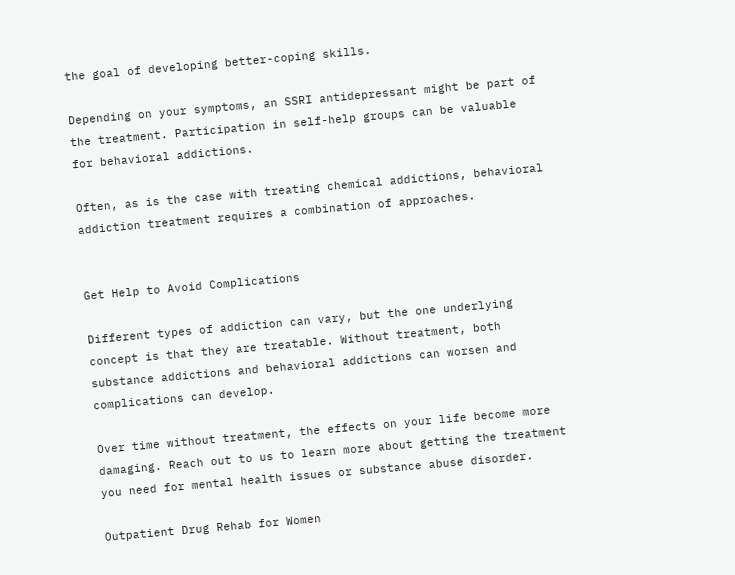the goal of developing better-coping skills.

Depending on your symptoms, an SSRI antidepressant might be part of the treatment. Participation in self-help groups can be valuable for behavioral addictions.

Often, as is the case with treating chemical addictions, behavioral addiction treatment requires a combination of approaches.


Get Help to Avoid Complications

Different types of addiction can vary, but the one underlying concept is that they are treatable. Without treatment, both substance addictions and behavioral addictions can worsen and complications can develop.

Over time without treatment, the effects on your life become more damaging. Reach out to us to learn more about getting the treatment you need for mental health issues or substance abuse disorder.

Outpatient Drug Rehab for Women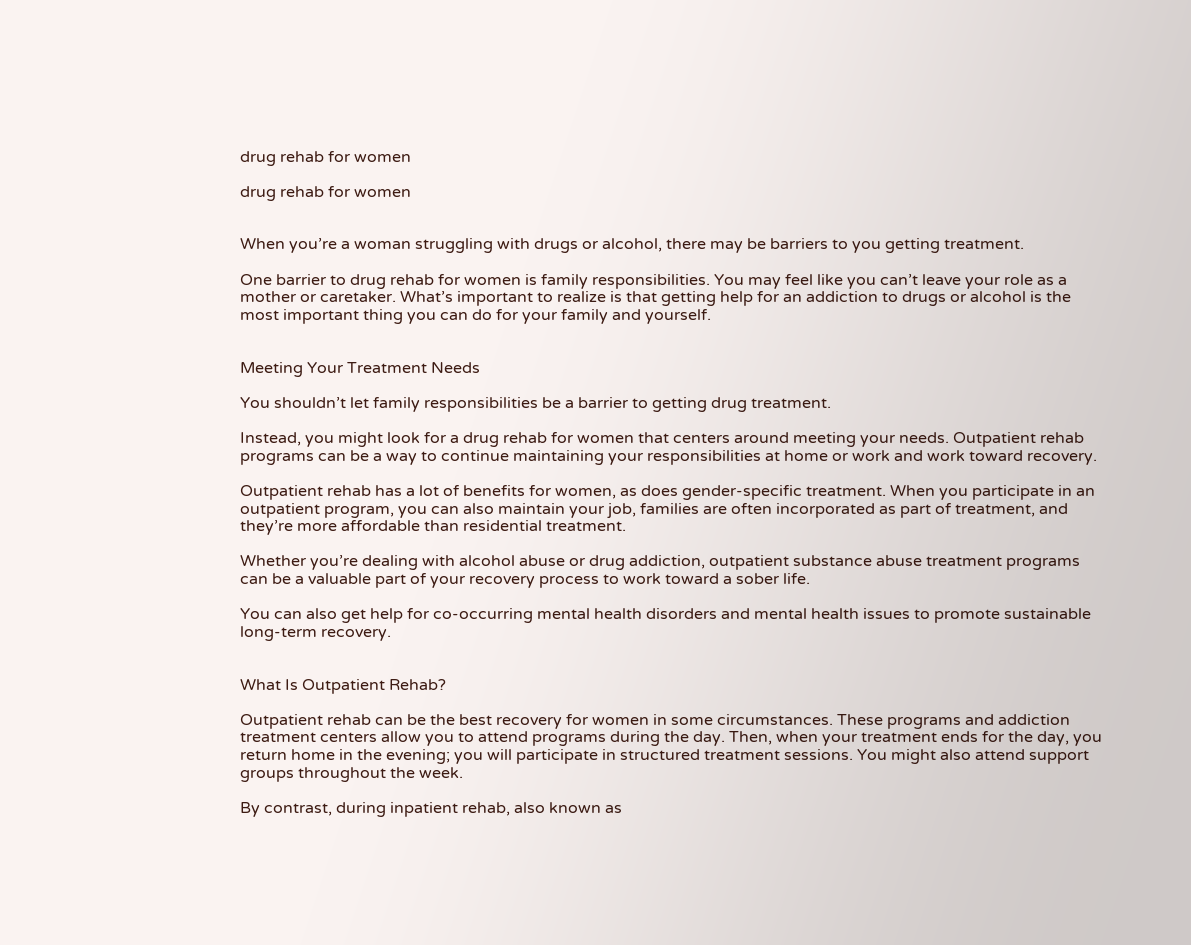drug rehab for women

drug rehab for women


When you’re a woman struggling with drugs or alcohol, there may be barriers to you getting treatment.

One barrier to drug rehab for women is family responsibilities. You may feel like you can’t leave your role as a mother or caretaker. What’s important to realize is that getting help for an addiction to drugs or alcohol is the most important thing you can do for your family and yourself.


Meeting Your Treatment Needs

You shouldn’t let family responsibilities be a barrier to getting drug treatment.

Instead, you might look for a drug rehab for women that centers around meeting your needs. Outpatient rehab programs can be a way to continue maintaining your responsibilities at home or work and work toward recovery.

Outpatient rehab has a lot of benefits for women, as does gender-specific treatment. When you participate in an outpatient program, you can also maintain your job, families are often incorporated as part of treatment, and they’re more affordable than residential treatment.

Whether you’re dealing with alcohol abuse or drug addiction, outpatient substance abuse treatment programs can be a valuable part of your recovery process to work toward a sober life.

You can also get help for co-occurring mental health disorders and mental health issues to promote sustainable long-term recovery.


What Is Outpatient Rehab?

Outpatient rehab can be the best recovery for women in some circumstances. These programs and addiction treatment centers allow you to attend programs during the day. Then, when your treatment ends for the day, you return home in the evening; you will participate in structured treatment sessions. You might also attend support groups throughout the week.

By contrast, during inpatient rehab, also known as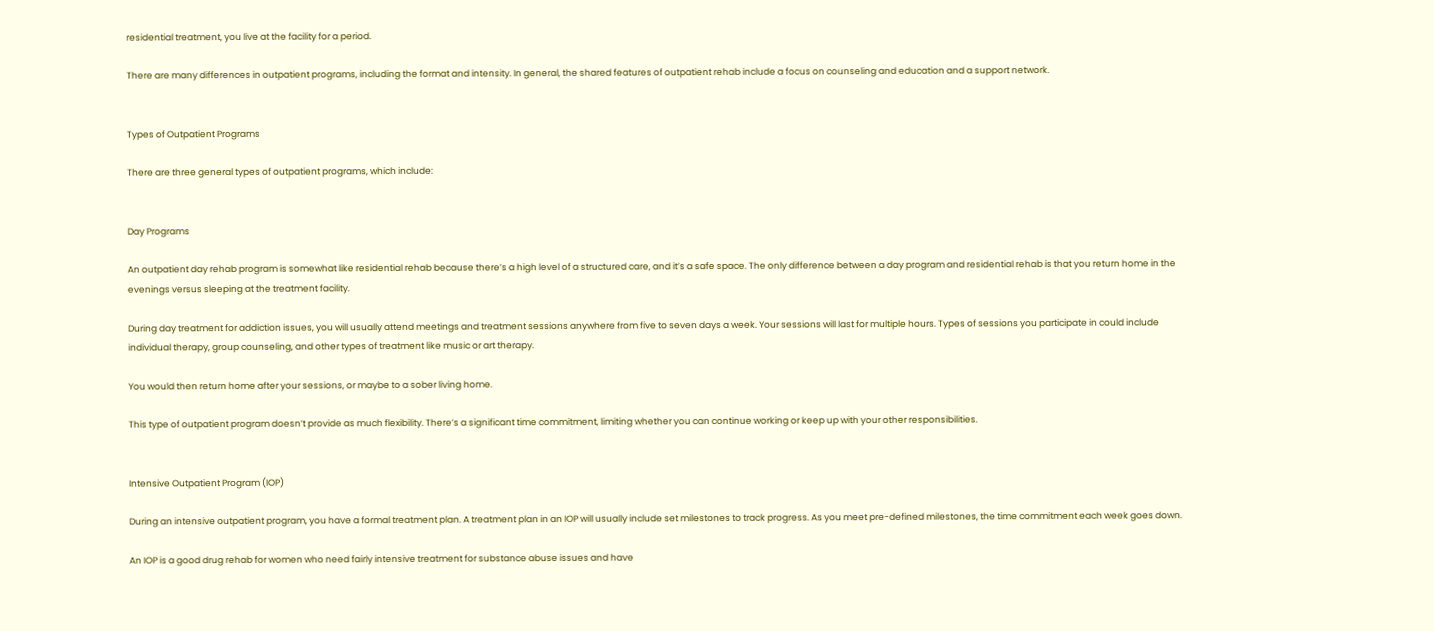residential treatment, you live at the facility for a period.

There are many differences in outpatient programs, including the format and intensity. In general, the shared features of outpatient rehab include a focus on counseling and education and a support network.


Types of Outpatient Programs

There are three general types of outpatient programs, which include:


Day Programs

An outpatient day rehab program is somewhat like residential rehab because there’s a high level of a structured care, and it’s a safe space. The only difference between a day program and residential rehab is that you return home in the evenings versus sleeping at the treatment facility.

During day treatment for addiction issues, you will usually attend meetings and treatment sessions anywhere from five to seven days a week. Your sessions will last for multiple hours. Types of sessions you participate in could include individual therapy, group counseling, and other types of treatment like music or art therapy.

You would then return home after your sessions, or maybe to a sober living home.

This type of outpatient program doesn’t provide as much flexibility. There’s a significant time commitment, limiting whether you can continue working or keep up with your other responsibilities.


Intensive Outpatient Program (IOP)

During an intensive outpatient program, you have a formal treatment plan. A treatment plan in an IOP will usually include set milestones to track progress. As you meet pre-defined milestones, the time commitment each week goes down.

An IOP is a good drug rehab for women who need fairly intensive treatment for substance abuse issues and have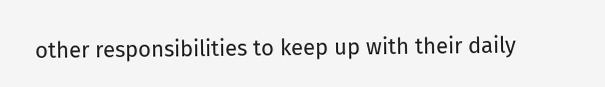other responsibilities to keep up with their daily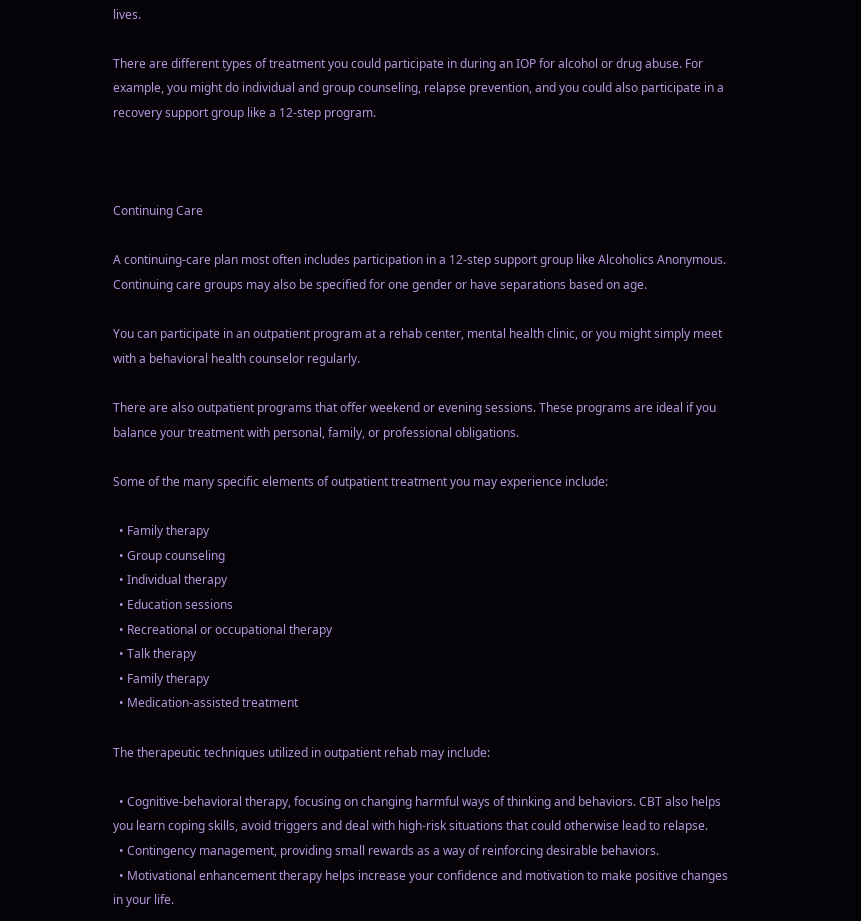lives.

There are different types of treatment you could participate in during an IOP for alcohol or drug abuse. For example, you might do individual and group counseling, relapse prevention, and you could also participate in a recovery support group like a 12-step program.



Continuing Care

A continuing-care plan most often includes participation in a 12-step support group like Alcoholics Anonymous. Continuing care groups may also be specified for one gender or have separations based on age.

You can participate in an outpatient program at a rehab center, mental health clinic, or you might simply meet with a behavioral health counselor regularly.

There are also outpatient programs that offer weekend or evening sessions. These programs are ideal if you balance your treatment with personal, family, or professional obligations.

Some of the many specific elements of outpatient treatment you may experience include:

  • Family therapy
  • Group counseling
  • Individual therapy
  • Education sessions
  • Recreational or occupational therapy
  • Talk therapy
  • Family therapy
  • Medication-assisted treatment

The therapeutic techniques utilized in outpatient rehab may include:

  • Cognitive-behavioral therapy, focusing on changing harmful ways of thinking and behaviors. CBT also helps you learn coping skills, avoid triggers and deal with high-risk situations that could otherwise lead to relapse.
  • Contingency management, providing small rewards as a way of reinforcing desirable behaviors.
  • Motivational enhancement therapy helps increase your confidence and motivation to make positive changes in your life.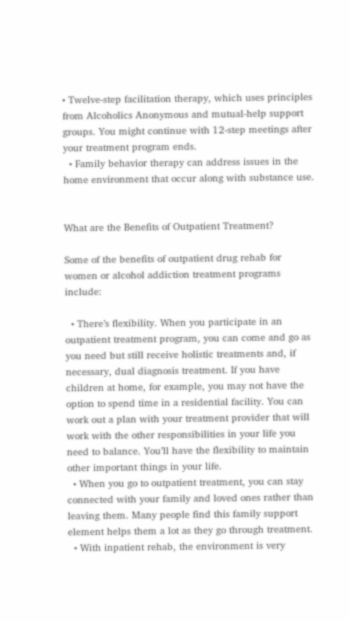• Twelve-step facilitation therapy, which uses principles from Alcoholics Anonymous and mutual-help support groups. You might continue with 12-step meetings after your treatment program ends.
  • Family behavior therapy can address issues in the home environment that occur along with substance use.


What are the Benefits of Outpatient Treatment?

Some of the benefits of outpatient drug rehab for women or alcohol addiction treatment programs include:

  • There’s flexibility. When you participate in an outpatient treatment program, you can come and go as you need but still receive holistic treatments and, if necessary, dual diagnosis treatment. If you have children at home, for example, you may not have the option to spend time in a residential facility. You can work out a plan with your treatment provider that will work with the other responsibilities in your life you need to balance. You’ll have the flexibility to maintain other important things in your life.
  • When you go to outpatient treatment, you can stay connected with your family and loved ones rather than leaving them. Many people find this family support element helps them a lot as they go through treatment.
  • With inpatient rehab, the environment is very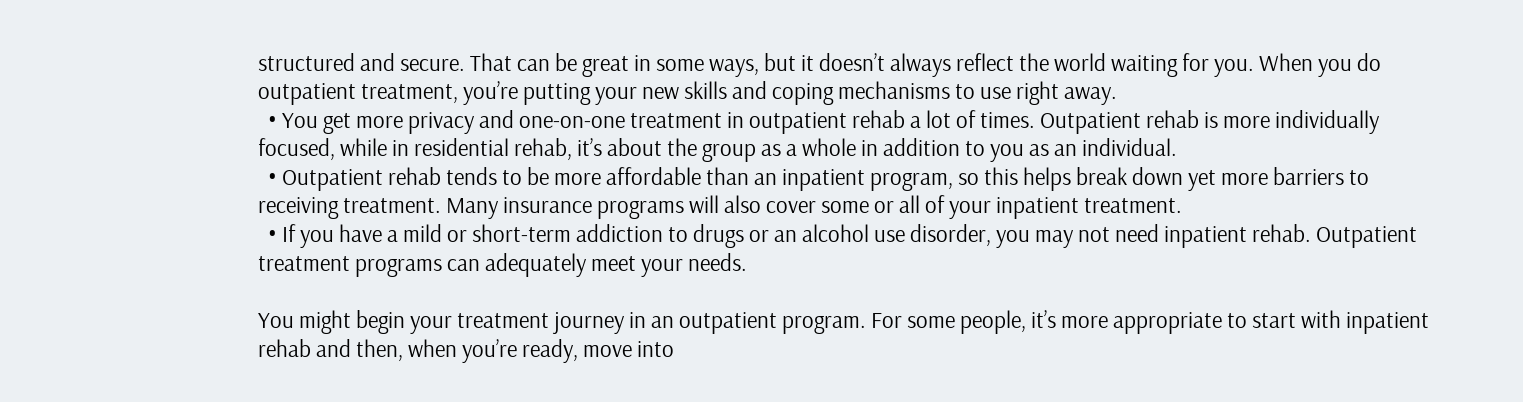structured and secure. That can be great in some ways, but it doesn’t always reflect the world waiting for you. When you do outpatient treatment, you’re putting your new skills and coping mechanisms to use right away.
  • You get more privacy and one-on-one treatment in outpatient rehab a lot of times. Outpatient rehab is more individually focused, while in residential rehab, it’s about the group as a whole in addition to you as an individual.
  • Outpatient rehab tends to be more affordable than an inpatient program, so this helps break down yet more barriers to receiving treatment. Many insurance programs will also cover some or all of your inpatient treatment.
  • If you have a mild or short-term addiction to drugs or an alcohol use disorder, you may not need inpatient rehab. Outpatient treatment programs can adequately meet your needs.

You might begin your treatment journey in an outpatient program. For some people, it’s more appropriate to start with inpatient rehab and then, when you’re ready, move into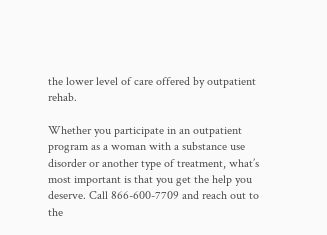the lower level of care offered by outpatient rehab.

Whether you participate in an outpatient program as a woman with a substance use disorder or another type of treatment, what’s most important is that you get the help you deserve. Call 866-600-7709 and reach out to the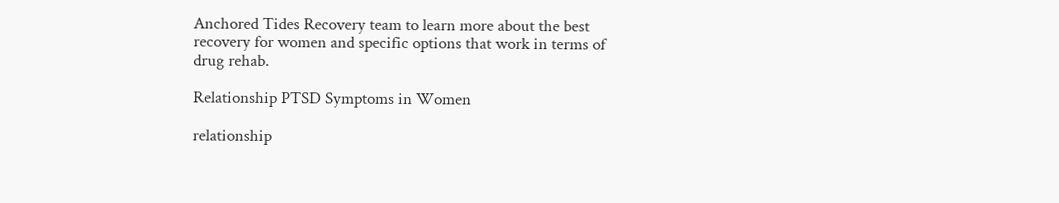Anchored Tides Recovery team to learn more about the best recovery for women and specific options that work in terms of drug rehab.

Relationship PTSD Symptoms in Women

relationship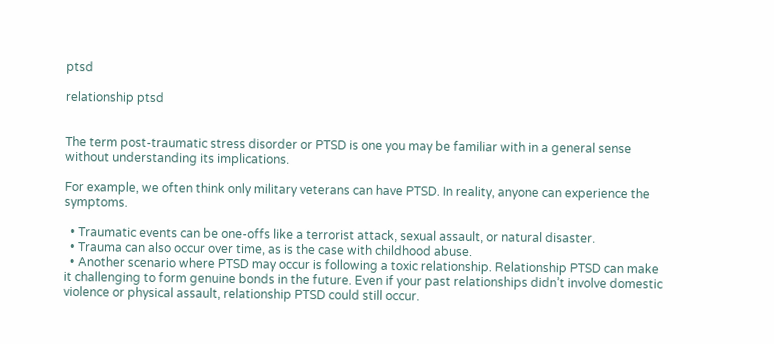ptsd

relationship ptsd


The term post-traumatic stress disorder or PTSD is one you may be familiar with in a general sense without understanding its implications.

For example, we often think only military veterans can have PTSD. In reality, anyone can experience the symptoms.

  • Traumatic events can be one-offs like a terrorist attack, sexual assault, or natural disaster.
  • Trauma can also occur over time, as is the case with childhood abuse.
  • Another scenario where PTSD may occur is following a toxic relationship. Relationship PTSD can make it challenging to form genuine bonds in the future. Even if your past relationships didn’t involve domestic violence or physical assault, relationship PTSD could still occur.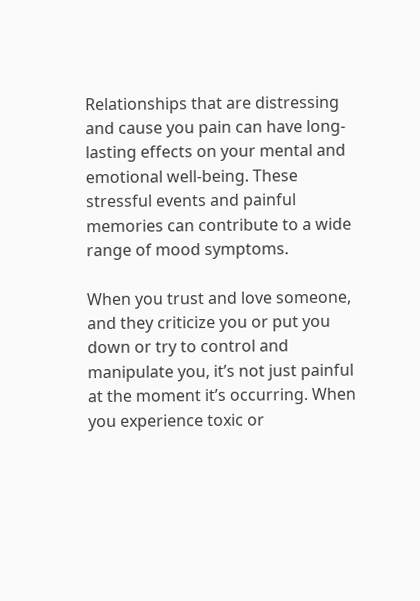Relationships that are distressing and cause you pain can have long-lasting effects on your mental and emotional well-being. These stressful events and painful memories can contribute to a wide range of mood symptoms.

When you trust and love someone, and they criticize you or put you down or try to control and manipulate you, it’s not just painful at the moment it’s occurring. When you experience toxic or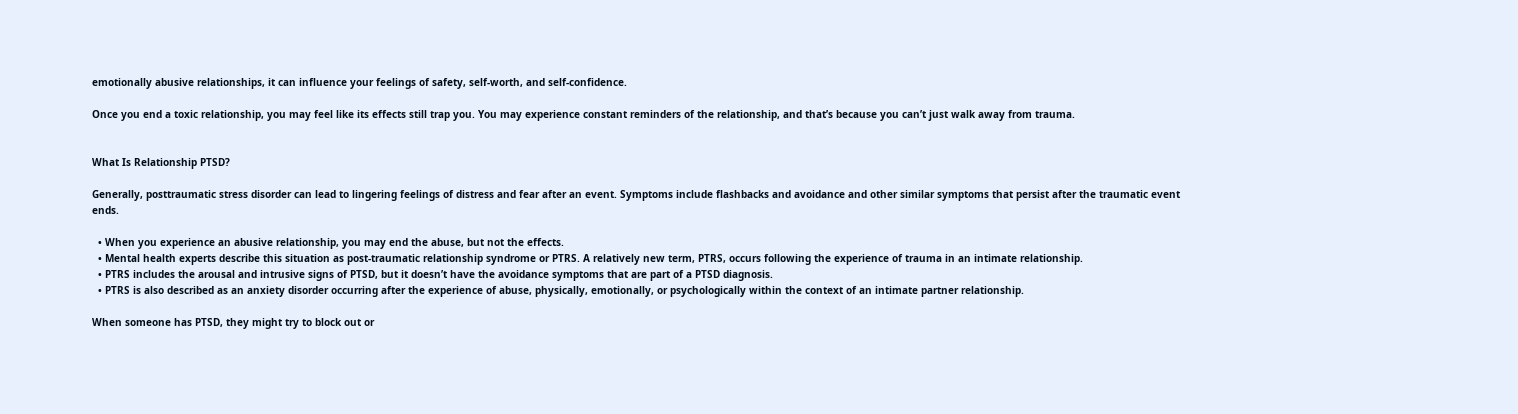emotionally abusive relationships, it can influence your feelings of safety, self-worth, and self-confidence.

Once you end a toxic relationship, you may feel like its effects still trap you. You may experience constant reminders of the relationship, and that’s because you can’t just walk away from trauma.


What Is Relationship PTSD?

Generally, posttraumatic stress disorder can lead to lingering feelings of distress and fear after an event. Symptoms include flashbacks and avoidance and other similar symptoms that persist after the traumatic event ends.

  • When you experience an abusive relationship, you may end the abuse, but not the effects.
  • Mental health experts describe this situation as post-traumatic relationship syndrome or PTRS. A relatively new term, PTRS, occurs following the experience of trauma in an intimate relationship.
  • PTRS includes the arousal and intrusive signs of PTSD, but it doesn’t have the avoidance symptoms that are part of a PTSD diagnosis.
  • PTRS is also described as an anxiety disorder occurring after the experience of abuse, physically, emotionally, or psychologically within the context of an intimate partner relationship.

When someone has PTSD, they might try to block out or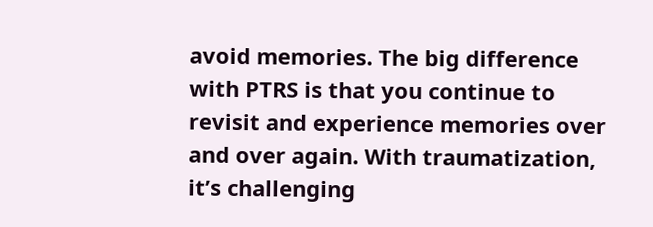avoid memories. The big difference with PTRS is that you continue to revisit and experience memories over and over again. With traumatization, it’s challenging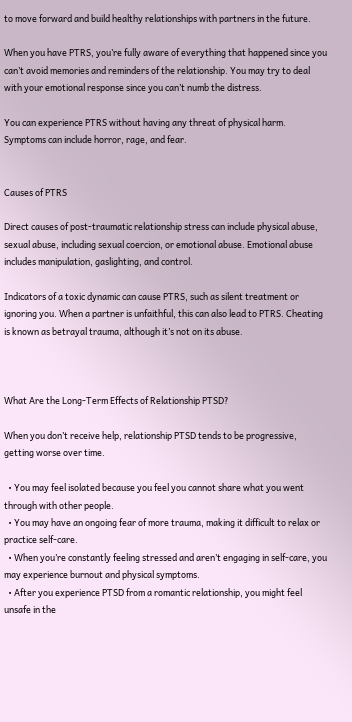to move forward and build healthy relationships with partners in the future.

When you have PTRS, you’re fully aware of everything that happened since you can’t avoid memories and reminders of the relationship. You may try to deal with your emotional response since you can’t numb the distress.

You can experience PTRS without having any threat of physical harm. Symptoms can include horror, rage, and fear.


Causes of PTRS

Direct causes of post-traumatic relationship stress can include physical abuse, sexual abuse, including sexual coercion, or emotional abuse. Emotional abuse includes manipulation, gaslighting, and control.

Indicators of a toxic dynamic can cause PTRS, such as silent treatment or ignoring you. When a partner is unfaithful, this can also lead to PTRS. Cheating is known as betrayal trauma, although it’s not on its abuse.



What Are the Long-Term Effects of Relationship PTSD?

When you don’t receive help, relationship PTSD tends to be progressive, getting worse over time.

  • You may feel isolated because you feel you cannot share what you went through with other people.
  • You may have an ongoing fear of more trauma, making it difficult to relax or practice self-care.
  • When you’re constantly feeling stressed and aren’t engaging in self-care, you may experience burnout and physical symptoms.
  • After you experience PTSD from a romantic relationship, you might feel unsafe in the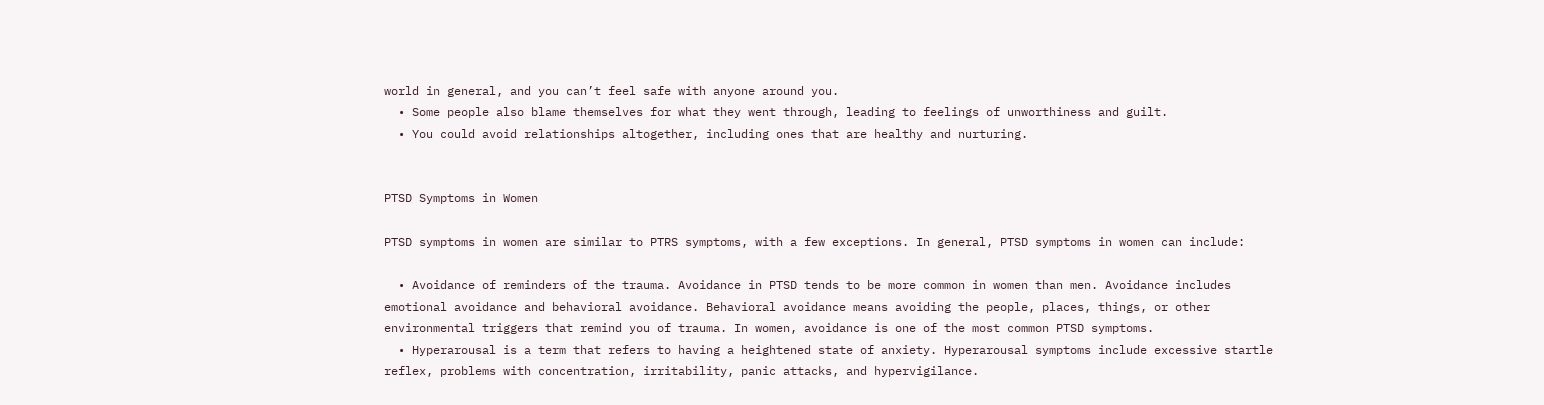world in general, and you can’t feel safe with anyone around you.
  • Some people also blame themselves for what they went through, leading to feelings of unworthiness and guilt.
  • You could avoid relationships altogether, including ones that are healthy and nurturing.


PTSD Symptoms in Women

PTSD symptoms in women are similar to PTRS symptoms, with a few exceptions. In general, PTSD symptoms in women can include:

  • Avoidance of reminders of the trauma. Avoidance in PTSD tends to be more common in women than men. Avoidance includes emotional avoidance and behavioral avoidance. Behavioral avoidance means avoiding the people, places, things, or other environmental triggers that remind you of trauma. In women, avoidance is one of the most common PTSD symptoms.
  • Hyperarousal is a term that refers to having a heightened state of anxiety. Hyperarousal symptoms include excessive startle reflex, problems with concentration, irritability, panic attacks, and hypervigilance.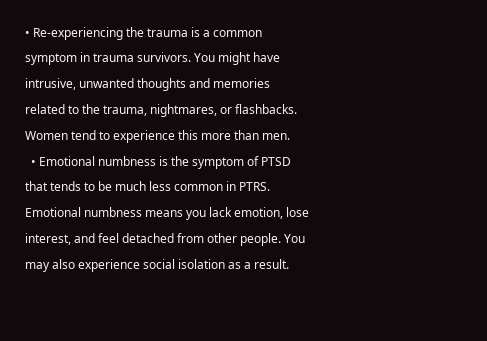• Re-experiencing the trauma is a common symptom in trauma survivors. You might have intrusive, unwanted thoughts and memories related to the trauma, nightmares, or flashbacks. Women tend to experience this more than men.
  • Emotional numbness is the symptom of PTSD that tends to be much less common in PTRS. Emotional numbness means you lack emotion, lose interest, and feel detached from other people. You may also experience social isolation as a result.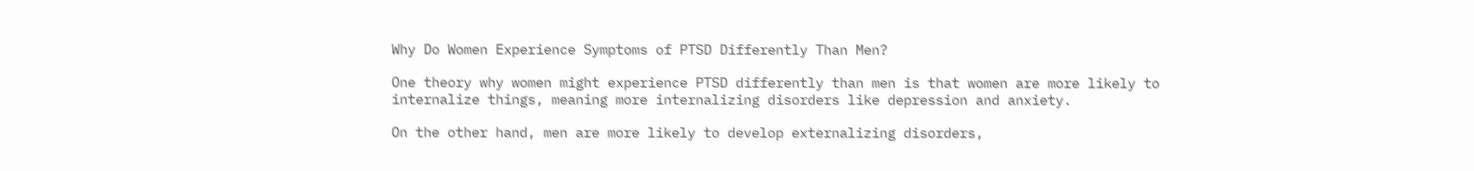Why Do Women Experience Symptoms of PTSD Differently Than Men?

One theory why women might experience PTSD differently than men is that women are more likely to internalize things, meaning more internalizing disorders like depression and anxiety.

On the other hand, men are more likely to develop externalizing disorders,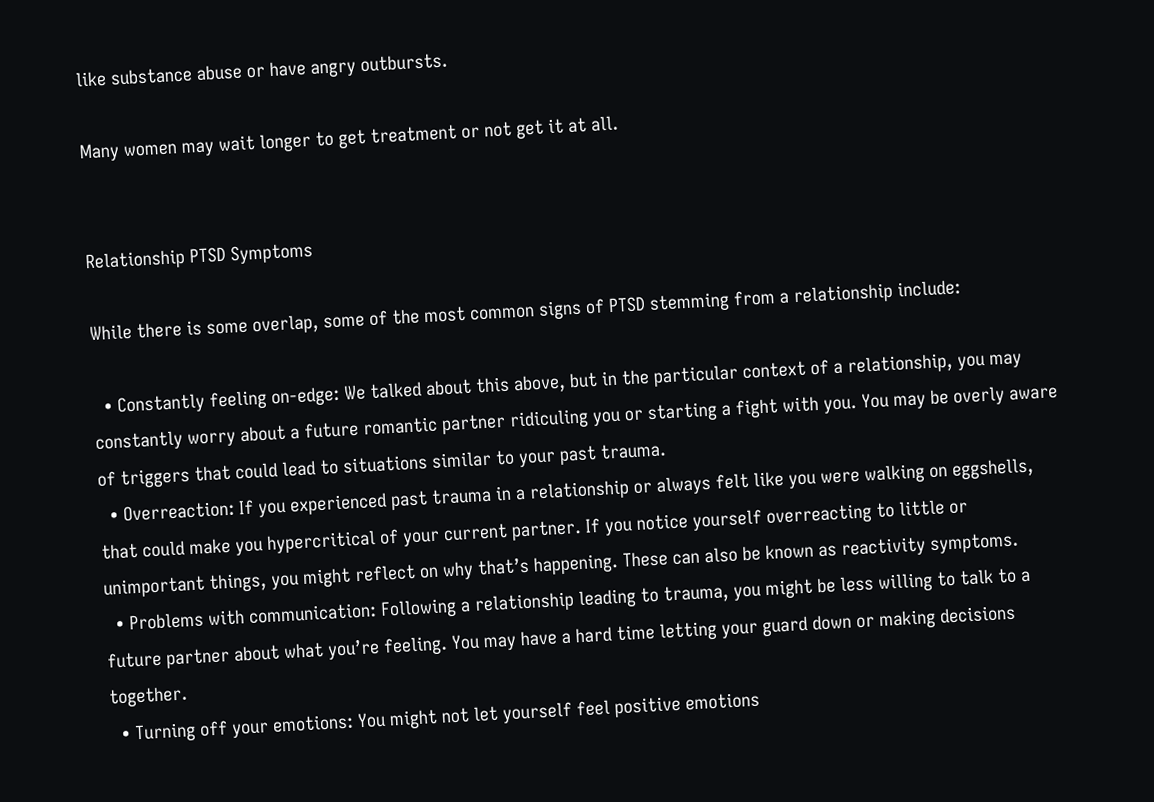like substance abuse or have angry outbursts.

Many women may wait longer to get treatment or not get it at all.


Relationship PTSD Symptoms

While there is some overlap, some of the most common signs of PTSD stemming from a relationship include:

  • Constantly feeling on-edge: We talked about this above, but in the particular context of a relationship, you may constantly worry about a future romantic partner ridiculing you or starting a fight with you. You may be overly aware of triggers that could lead to situations similar to your past trauma.
  • Overreaction: If you experienced past trauma in a relationship or always felt like you were walking on eggshells, that could make you hypercritical of your current partner. If you notice yourself overreacting to little or unimportant things, you might reflect on why that’s happening. These can also be known as reactivity symptoms.
  • Problems with communication: Following a relationship leading to trauma, you might be less willing to talk to a future partner about what you’re feeling. You may have a hard time letting your guard down or making decisions together.
  • Turning off your emotions: You might not let yourself feel positive emotions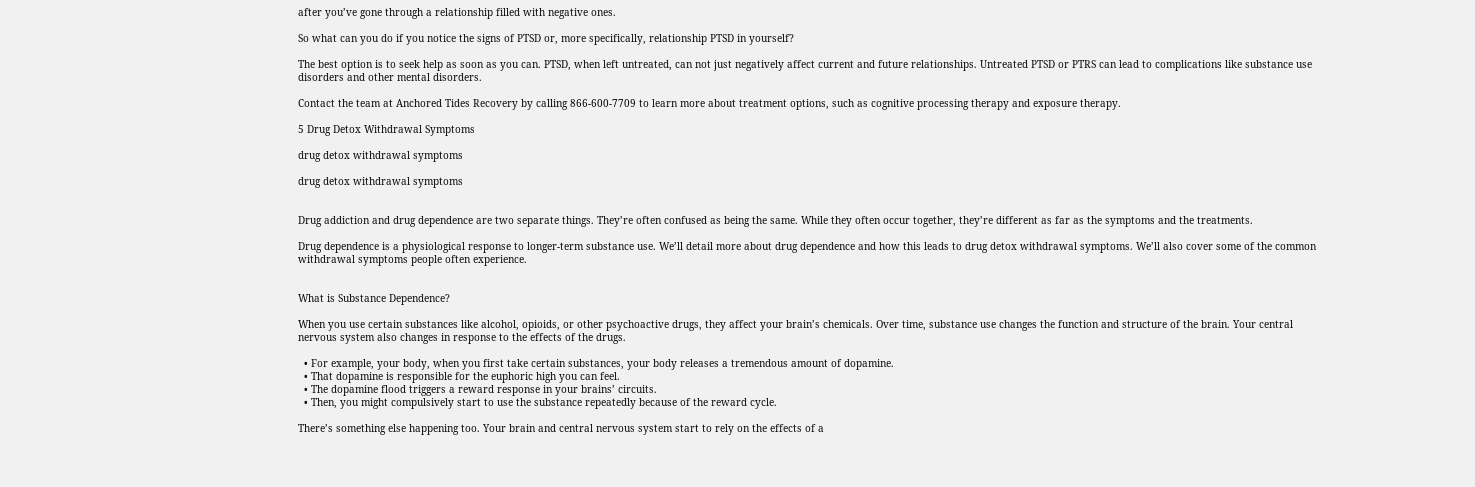after you’ve gone through a relationship filled with negative ones.

So what can you do if you notice the signs of PTSD or, more specifically, relationship PTSD in yourself?

The best option is to seek help as soon as you can. PTSD, when left untreated, can not just negatively affect current and future relationships. Untreated PTSD or PTRS can lead to complications like substance use disorders and other mental disorders.

Contact the team at Anchored Tides Recovery by calling 866-600-7709 to learn more about treatment options, such as cognitive processing therapy and exposure therapy.

5 Drug Detox Withdrawal Symptoms

drug detox withdrawal symptoms

drug detox withdrawal symptoms


Drug addiction and drug dependence are two separate things. They’re often confused as being the same. While they often occur together, they’re different as far as the symptoms and the treatments.

Drug dependence is a physiological response to longer-term substance use. We’ll detail more about drug dependence and how this leads to drug detox withdrawal symptoms. We’ll also cover some of the common withdrawal symptoms people often experience.


What is Substance Dependence?

When you use certain substances like alcohol, opioids, or other psychoactive drugs, they affect your brain’s chemicals. Over time, substance use changes the function and structure of the brain. Your central nervous system also changes in response to the effects of the drugs.

  • For example, your body, when you first take certain substances, your body releases a tremendous amount of dopamine.
  • That dopamine is responsible for the euphoric high you can feel.
  • The dopamine flood triggers a reward response in your brains’ circuits.
  • Then, you might compulsively start to use the substance repeatedly because of the reward cycle.

There’s something else happening too. Your brain and central nervous system start to rely on the effects of a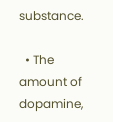substance.

  • The amount of dopamine,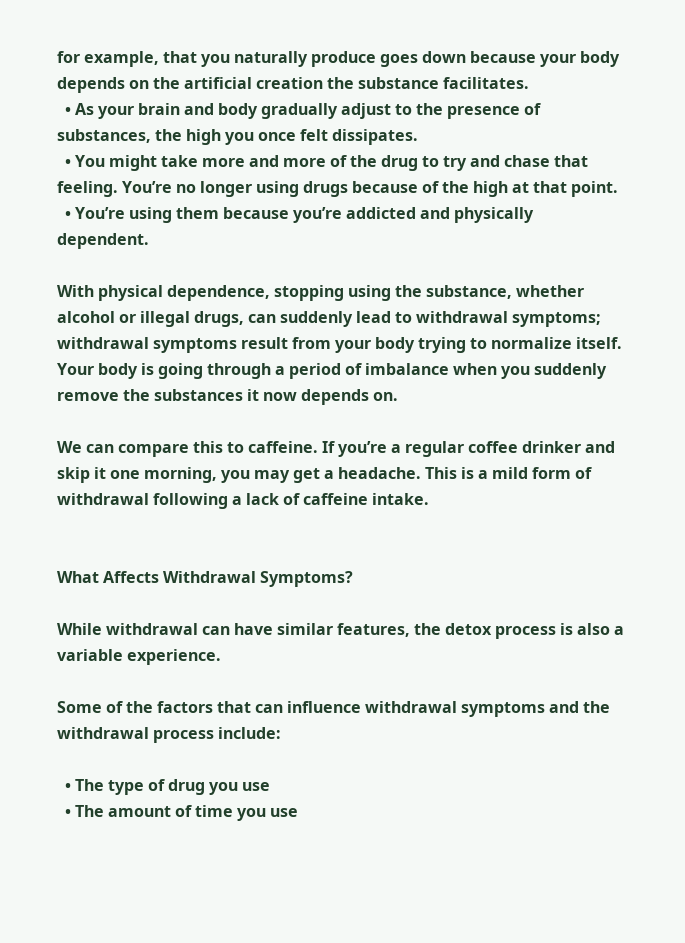for example, that you naturally produce goes down because your body depends on the artificial creation the substance facilitates.
  • As your brain and body gradually adjust to the presence of substances, the high you once felt dissipates.
  • You might take more and more of the drug to try and chase that feeling. You’re no longer using drugs because of the high at that point.
  • You’re using them because you’re addicted and physically dependent.

With physical dependence, stopping using the substance, whether alcohol or illegal drugs, can suddenly lead to withdrawal symptoms; withdrawal symptoms result from your body trying to normalize itself. Your body is going through a period of imbalance when you suddenly remove the substances it now depends on.

We can compare this to caffeine. If you’re a regular coffee drinker and skip it one morning, you may get a headache. This is a mild form of withdrawal following a lack of caffeine intake.


What Affects Withdrawal Symptoms?

While withdrawal can have similar features, the detox process is also a variable experience.

Some of the factors that can influence withdrawal symptoms and the withdrawal process include:

  • The type of drug you use
  • The amount of time you use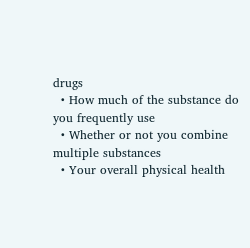drugs
  • How much of the substance do you frequently use
  • Whether or not you combine multiple substances
  • Your overall physical health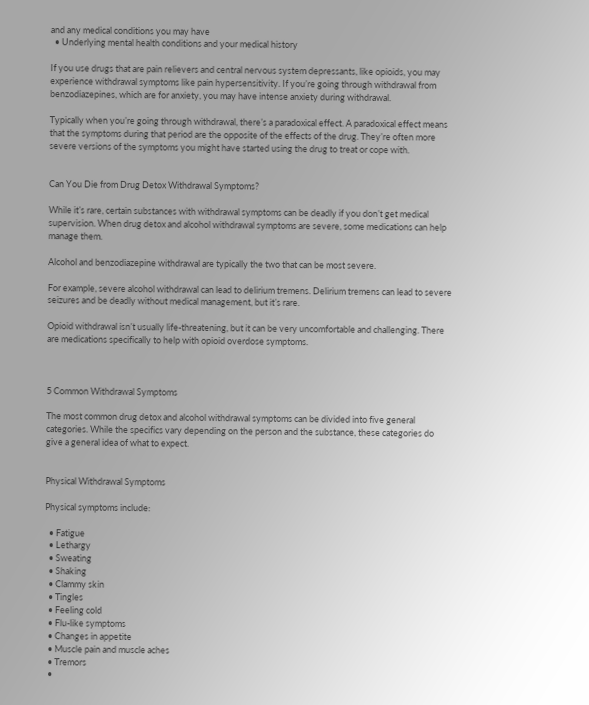and any medical conditions you may have
  • Underlying mental health conditions and your medical history

If you use drugs that are pain relievers and central nervous system depressants, like opioids, you may experience withdrawal symptoms like pain hypersensitivity. If you’re going through withdrawal from benzodiazepines, which are for anxiety, you may have intense anxiety during withdrawal.

Typically when you’re going through withdrawal, there’s a paradoxical effect. A paradoxical effect means that the symptoms during that period are the opposite of the effects of the drug. They’re often more severe versions of the symptoms you might have started using the drug to treat or cope with.


Can You Die from Drug Detox Withdrawal Symptoms?

While it’s rare, certain substances with withdrawal symptoms can be deadly if you don’t get medical supervision. When drug detox and alcohol withdrawal symptoms are severe, some medications can help manage them.

Alcohol and benzodiazepine withdrawal are typically the two that can be most severe.

For example, severe alcohol withdrawal can lead to delirium tremens. Delirium tremens can lead to severe seizures and be deadly without medical management, but it’s rare.

Opioid withdrawal isn’t usually life-threatening, but it can be very uncomfortable and challenging. There are medications specifically to help with opioid overdose symptoms.



5 Common Withdrawal Symptoms

The most common drug detox and alcohol withdrawal symptoms can be divided into five general categories. While the specifics vary depending on the person and the substance, these categories do give a general idea of what to expect.


Physical Withdrawal Symptoms

Physical symptoms include:

  • Fatigue
  • Lethargy
  • Sweating
  • Shaking
  • Clammy skin
  • Tingles
  • Feeling cold
  • Flu-like symptoms
  • Changes in appetite
  • Muscle pain and muscle aches
  • Tremors
  •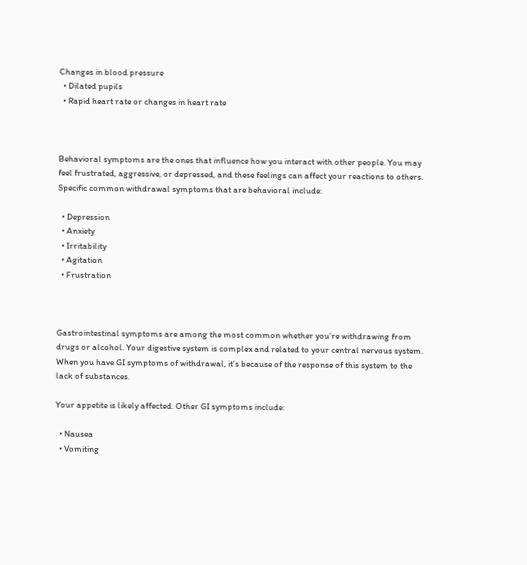Changes in blood pressure
  • Dilated pupils
  • Rapid heart rate or changes in heart rate



Behavioral symptoms are the ones that influence how you interact with other people. You may feel frustrated, aggressive, or depressed, and these feelings can affect your reactions to others. Specific common withdrawal symptoms that are behavioral include:

  • Depression
  • Anxiety
  • Irritability
  • Agitation
  • Frustration



Gastrointestinal symptoms are among the most common whether you’re withdrawing from drugs or alcohol. Your digestive system is complex and related to your central nervous system. When you have GI symptoms of withdrawal, it’s because of the response of this system to the lack of substances.

Your appetite is likely affected. Other GI symptoms include:

  • Nausea
  • Vomiting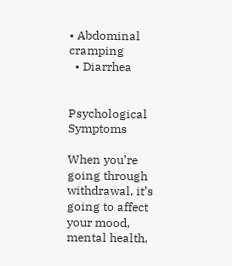• Abdominal cramping
  • Diarrhea


Psychological Symptoms

When you’re going through withdrawal, it’s going to affect your mood, mental health,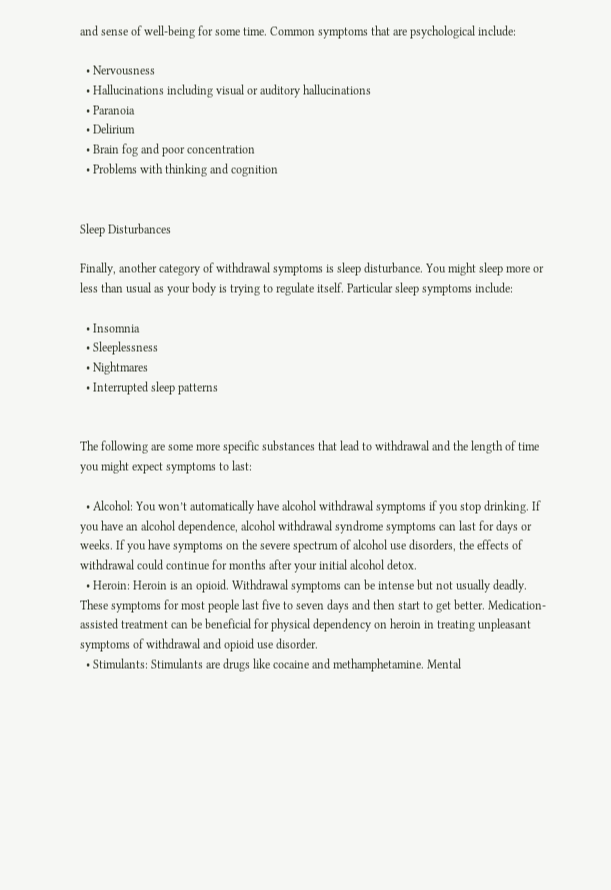and sense of well-being for some time. Common symptoms that are psychological include:

  • Nervousness
  • Hallucinations including visual or auditory hallucinations
  • Paranoia
  • Delirium
  • Brain fog and poor concentration
  • Problems with thinking and cognition


Sleep Disturbances

Finally, another category of withdrawal symptoms is sleep disturbance. You might sleep more or less than usual as your body is trying to regulate itself. Particular sleep symptoms include:

  • Insomnia
  • Sleeplessness
  • Nightmares
  • Interrupted sleep patterns


The following are some more specific substances that lead to withdrawal and the length of time you might expect symptoms to last:

  • Alcohol: You won’t automatically have alcohol withdrawal symptoms if you stop drinking. If you have an alcohol dependence, alcohol withdrawal syndrome symptoms can last for days or weeks. If you have symptoms on the severe spectrum of alcohol use disorders, the effects of withdrawal could continue for months after your initial alcohol detox.
  • Heroin: Heroin is an opioid. Withdrawal symptoms can be intense but not usually deadly. These symptoms for most people last five to seven days and then start to get better. Medication-assisted treatment can be beneficial for physical dependency on heroin in treating unpleasant symptoms of withdrawal and opioid use disorder.
  • Stimulants: Stimulants are drugs like cocaine and methamphetamine. Mental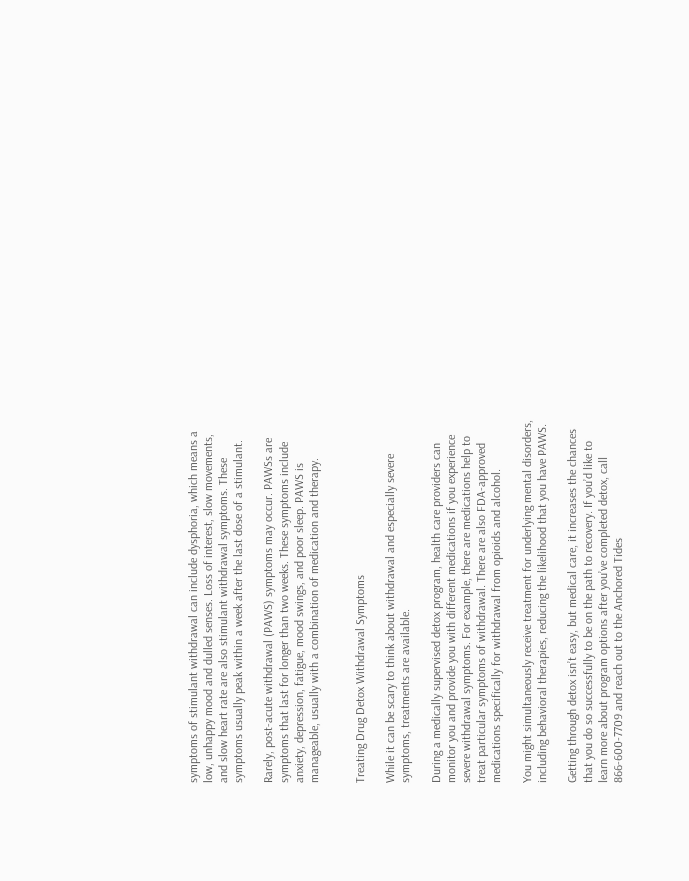symptoms of stimulant withdrawal can include dysphoria, which means a low, unhappy mood and dulled senses. Loss of interest, slow movements, and slow heart rate are also stimulant withdrawal symptoms. These symptoms usually peak within a week after the last dose of a stimulant.

Rarely, post-acute withdrawal (PAWS) symptoms may occur. PAWSs are symptoms that last for longer than two weeks. These symptoms include anxiety, depression, fatigue, mood swings, and poor sleep. PAWS is manageable, usually with a combination of medication and therapy.


Treating Drug Detox Withdrawal Symptoms

While it can be scary to think about withdrawal and especially severe symptoms, treatments are available.

During a medically supervised detox program, health care providers can monitor you and provide you with different medications if you experience severe withdrawal symptoms. For example, there are medications help to treat particular symptoms of withdrawal. There are also FDA-approved medications specifically for withdrawal from opioids and alcohol.

You might simultaneously receive treatment for underlying mental disorders, including behavioral therapies, reducing the likelihood that you have PAWS.

Getting through detox isn’t easy, but medical care, it increases the chances that you do so successfully to be on the path to recovery. If you’d like to learn more about program options after you’ve completed detox, call 866-600-7709 and reach out to the Anchored Tides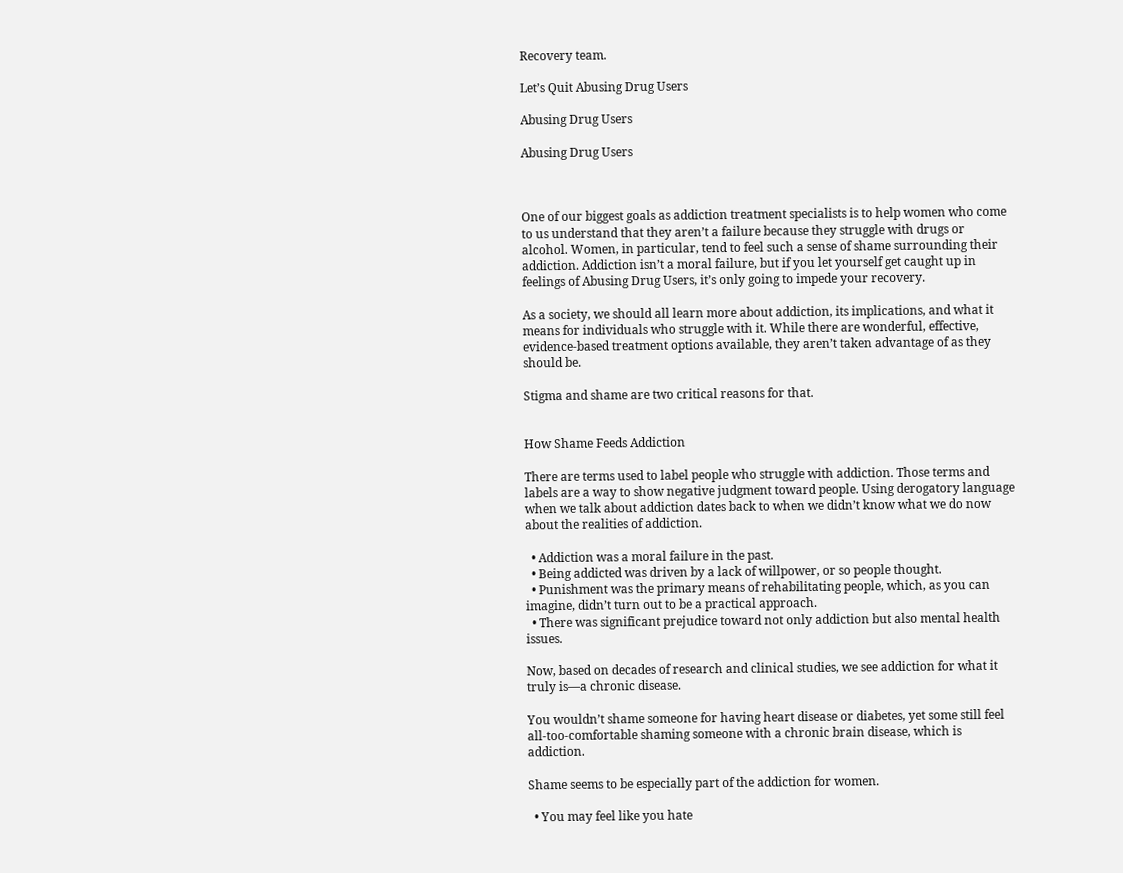Recovery team.

Let’s Quit Abusing Drug Users

Abusing Drug Users

Abusing Drug Users



One of our biggest goals as addiction treatment specialists is to help women who come to us understand that they aren’t a failure because they struggle with drugs or alcohol. Women, in particular, tend to feel such a sense of shame surrounding their addiction. Addiction isn’t a moral failure, but if you let yourself get caught up in feelings of Abusing Drug Users, it’s only going to impede your recovery.

As a society, we should all learn more about addiction, its implications, and what it means for individuals who struggle with it. While there are wonderful, effective, evidence-based treatment options available, they aren’t taken advantage of as they should be.

Stigma and shame are two critical reasons for that.


How Shame Feeds Addiction

There are terms used to label people who struggle with addiction. Those terms and labels are a way to show negative judgment toward people. Using derogatory language when we talk about addiction dates back to when we didn’t know what we do now about the realities of addiction.

  • Addiction was a moral failure in the past.
  • Being addicted was driven by a lack of willpower, or so people thought.
  • Punishment was the primary means of rehabilitating people, which, as you can imagine, didn’t turn out to be a practical approach.
  • There was significant prejudice toward not only addiction but also mental health issues.

Now, based on decades of research and clinical studies, we see addiction for what it truly is—a chronic disease.

You wouldn’t shame someone for having heart disease or diabetes, yet some still feel all-too-comfortable shaming someone with a chronic brain disease, which is addiction.

Shame seems to be especially part of the addiction for women.

  • You may feel like you hate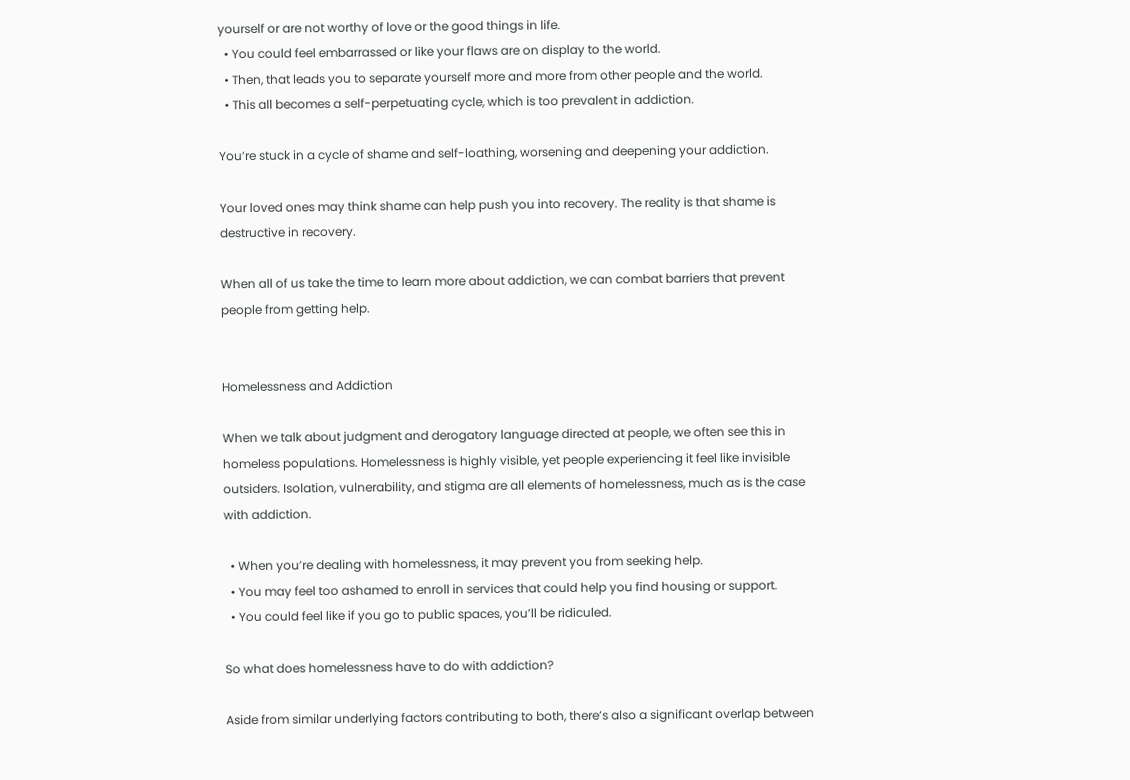yourself or are not worthy of love or the good things in life.
  • You could feel embarrassed or like your flaws are on display to the world.
  • Then, that leads you to separate yourself more and more from other people and the world.
  • This all becomes a self-perpetuating cycle, which is too prevalent in addiction.

You’re stuck in a cycle of shame and self-loathing, worsening and deepening your addiction.

Your loved ones may think shame can help push you into recovery. The reality is that shame is destructive in recovery.

When all of us take the time to learn more about addiction, we can combat barriers that prevent people from getting help.


Homelessness and Addiction

When we talk about judgment and derogatory language directed at people, we often see this in homeless populations. Homelessness is highly visible, yet people experiencing it feel like invisible outsiders. Isolation, vulnerability, and stigma are all elements of homelessness, much as is the case with addiction.

  • When you’re dealing with homelessness, it may prevent you from seeking help.
  • You may feel too ashamed to enroll in services that could help you find housing or support.
  • You could feel like if you go to public spaces, you’ll be ridiculed.

So what does homelessness have to do with addiction?

Aside from similar underlying factors contributing to both, there’s also a significant overlap between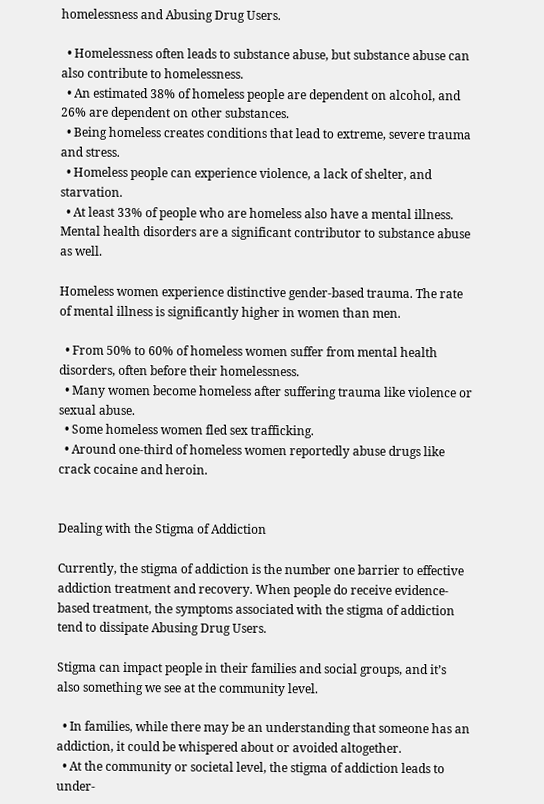homelessness and Abusing Drug Users.

  • Homelessness often leads to substance abuse, but substance abuse can also contribute to homelessness.
  • An estimated 38% of homeless people are dependent on alcohol, and 26% are dependent on other substances.
  • Being homeless creates conditions that lead to extreme, severe trauma and stress.
  • Homeless people can experience violence, a lack of shelter, and starvation.
  • At least 33% of people who are homeless also have a mental illness. Mental health disorders are a significant contributor to substance abuse as well.

Homeless women experience distinctive gender-based trauma. The rate of mental illness is significantly higher in women than men.

  • From 50% to 60% of homeless women suffer from mental health disorders, often before their homelessness.
  • Many women become homeless after suffering trauma like violence or sexual abuse.
  • Some homeless women fled sex trafficking.
  • Around one-third of homeless women reportedly abuse drugs like crack cocaine and heroin.


Dealing with the Stigma of Addiction

Currently, the stigma of addiction is the number one barrier to effective addiction treatment and recovery. When people do receive evidence-based treatment, the symptoms associated with the stigma of addiction tend to dissipate Abusing Drug Users.

Stigma can impact people in their families and social groups, and it’s also something we see at the community level.

  • In families, while there may be an understanding that someone has an addiction, it could be whispered about or avoided altogether.
  • At the community or societal level, the stigma of addiction leads to under-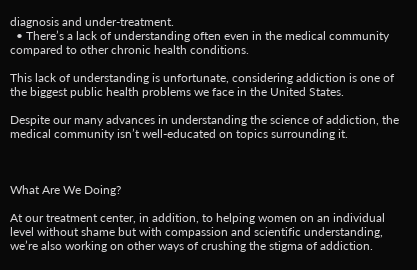diagnosis and under-treatment.
  • There’s a lack of understanding often even in the medical community compared to other chronic health conditions.

This lack of understanding is unfortunate, considering addiction is one of the biggest public health problems we face in the United States.

Despite our many advances in understanding the science of addiction, the medical community isn’t well-educated on topics surrounding it.



What Are We Doing?

At our treatment center, in addition, to helping women on an individual level without shame but with compassion and scientific understanding, we’re also working on other ways of crushing the stigma of addiction.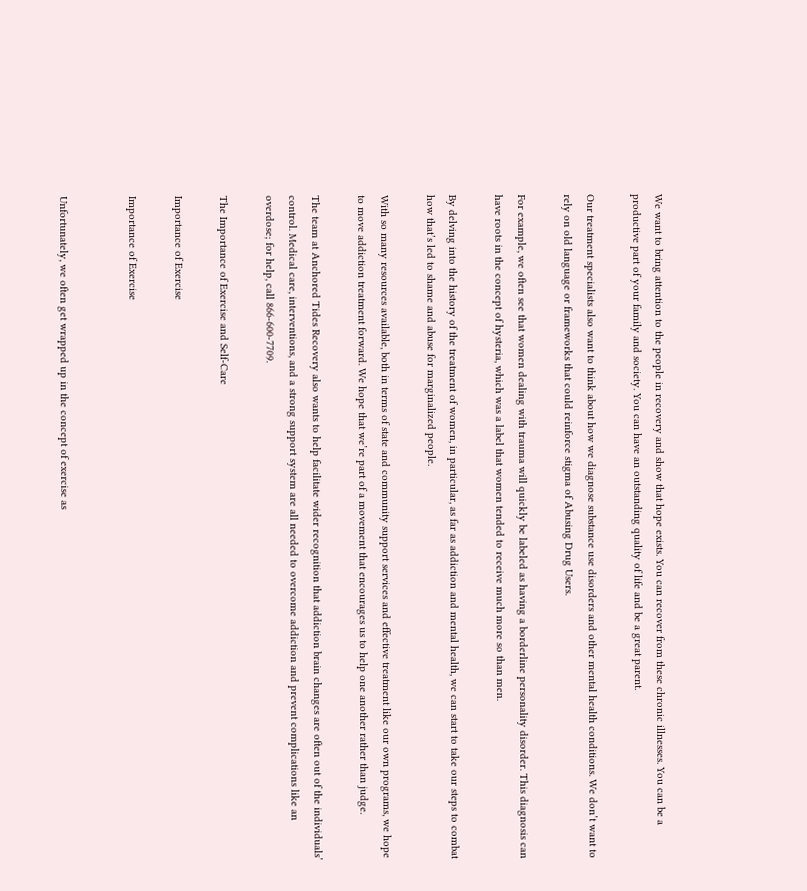We want to bring attention to the people in recovery and show that hope exists. You can recover from these chronic illnesses. You can be a productive part of your family and society. You can have an outstanding quality of life and be a great parent.

Our treatment specialists also want to think about how we diagnose substance use disorders and other mental health conditions. We don’t want to rely on old language or frameworks that could reinforce stigma of Abusing Drug Users.

For example, we often see that women dealing with trauma will quickly be labeled as having a borderline personality disorder. This diagnosis can have roots in the concept of hysteria, which was a label that women tended to receive much more so than men.

By delving into the history of the treatment of women, in particular, as far as addiction and mental health, we can start to take our steps to combat how that’s led to shame and abuse for marginalized people.

With so many resources available, both in terms of state and community support services and effective treatment like our own programs, we hope to move addiction treatment forward. We hope that we’re part of a movement that encourages us to help one another rather than judge.

The team at Anchored Tides Recovery also wants to help facilitate wider recognition that addiction brain changes are often out of the individuals’ control. Medical care, interventions, and a strong support system are all needed to overcome addiction and prevent complications like an overdose; for help, call 866-600-7709.

The Importance of Exercise and Self-Care

Importance of Exercise

Importance of Exercise


Unfortunately, we often get wrapped up in the concept of exercise as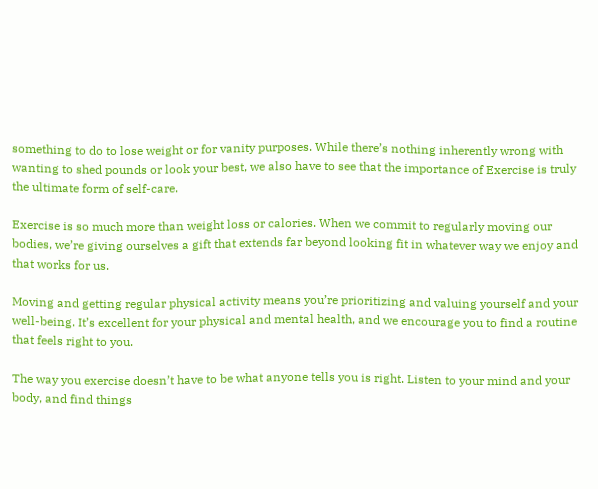something to do to lose weight or for vanity purposes. While there’s nothing inherently wrong with wanting to shed pounds or look your best, we also have to see that the importance of Exercise is truly the ultimate form of self-care.

Exercise is so much more than weight loss or calories. When we commit to regularly moving our bodies, we’re giving ourselves a gift that extends far beyond looking fit in whatever way we enjoy and that works for us.

Moving and getting regular physical activity means you’re prioritizing and valuing yourself and your well-being. It’s excellent for your physical and mental health, and we encourage you to find a routine that feels right to you.

The way you exercise doesn’t have to be what anyone tells you is right. Listen to your mind and your body, and find things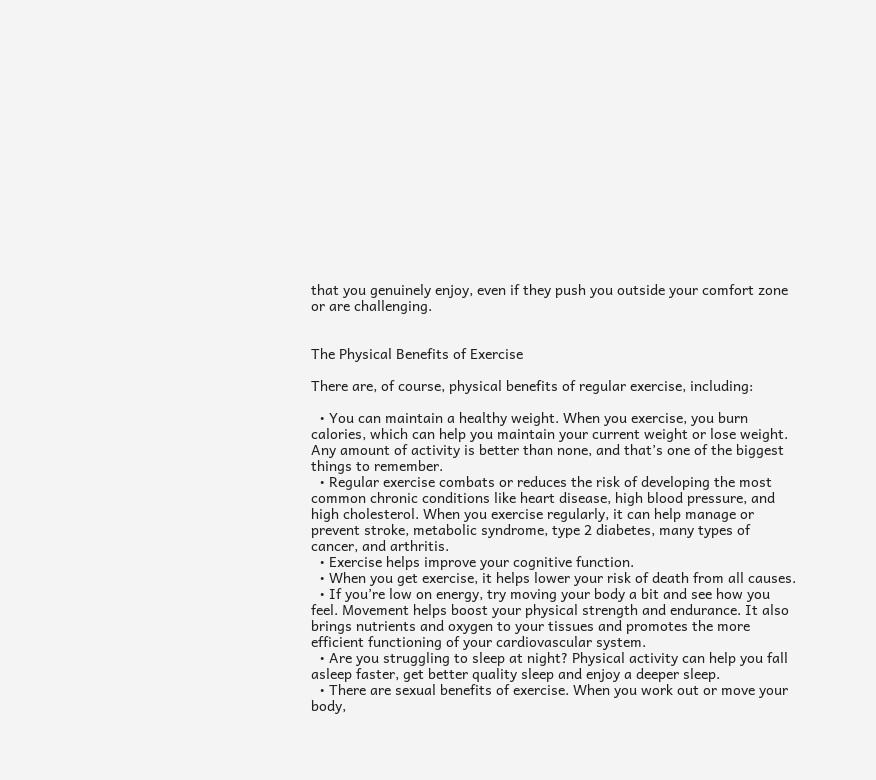that you genuinely enjoy, even if they push you outside your comfort zone or are challenging.


The Physical Benefits of Exercise

There are, of course, physical benefits of regular exercise, including:

  • You can maintain a healthy weight. When you exercise, you burn calories, which can help you maintain your current weight or lose weight. Any amount of activity is better than none, and that’s one of the biggest things to remember.
  • Regular exercise combats or reduces the risk of developing the most common chronic conditions like heart disease, high blood pressure, and high cholesterol. When you exercise regularly, it can help manage or prevent stroke, metabolic syndrome, type 2 diabetes, many types of cancer, and arthritis.
  • Exercise helps improve your cognitive function.
  • When you get exercise, it helps lower your risk of death from all causes.
  • If you’re low on energy, try moving your body a bit and see how you feel. Movement helps boost your physical strength and endurance. It also brings nutrients and oxygen to your tissues and promotes the more efficient functioning of your cardiovascular system.
  • Are you struggling to sleep at night? Physical activity can help you fall asleep faster, get better quality sleep and enjoy a deeper sleep.
  • There are sexual benefits of exercise. When you work out or move your body,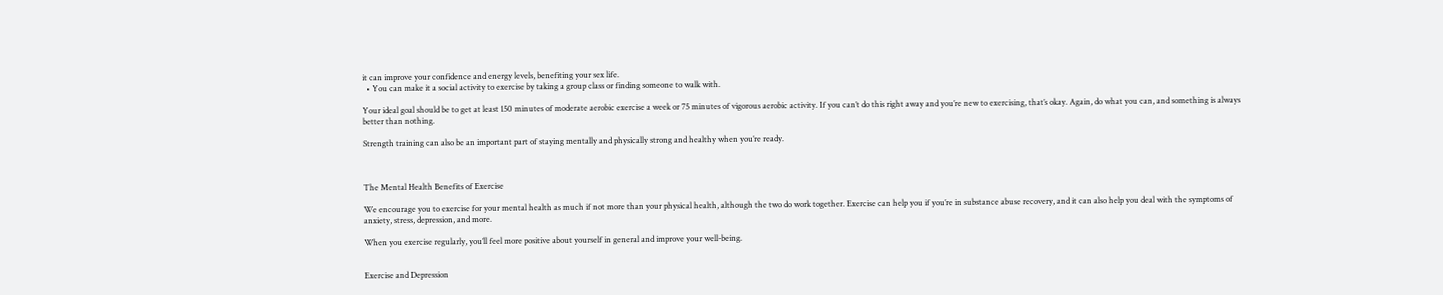it can improve your confidence and energy levels, benefiting your sex life.
  • You can make it a social activity to exercise by taking a group class or finding someone to walk with.

Your ideal goal should be to get at least 150 minutes of moderate aerobic exercise a week or 75 minutes of vigorous aerobic activity. If you can’t do this right away and you’re new to exercising, that’s okay. Again, do what you can, and something is always better than nothing.

Strength training can also be an important part of staying mentally and physically strong and healthy when you’re ready.



The Mental Health Benefits of Exercise

We encourage you to exercise for your mental health as much if not more than your physical health, although the two do work together. Exercise can help you if you’re in substance abuse recovery, and it can also help you deal with the symptoms of anxiety, stress, depression, and more.

When you exercise regularly, you’ll feel more positive about yourself in general and improve your well-being.


Exercise and Depression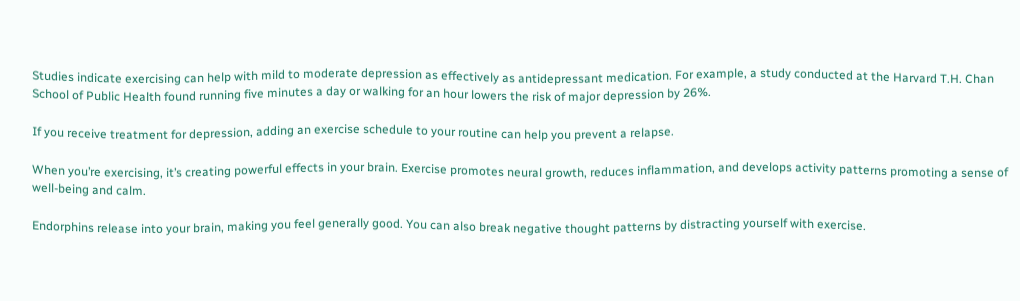Studies indicate exercising can help with mild to moderate depression as effectively as antidepressant medication. For example, a study conducted at the Harvard T.H. Chan School of Public Health found running five minutes a day or walking for an hour lowers the risk of major depression by 26%.

If you receive treatment for depression, adding an exercise schedule to your routine can help you prevent a relapse.

When you’re exercising, it’s creating powerful effects in your brain. Exercise promotes neural growth, reduces inflammation, and develops activity patterns promoting a sense of well-being and calm.

Endorphins release into your brain, making you feel generally good. You can also break negative thought patterns by distracting yourself with exercise.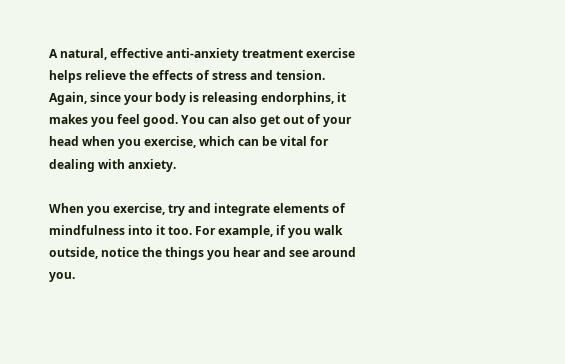A natural, effective anti-anxiety treatment exercise helps relieve the effects of stress and tension. Again, since your body is releasing endorphins, it makes you feel good. You can also get out of your head when you exercise, which can be vital for dealing with anxiety.

When you exercise, try and integrate elements of mindfulness into it too. For example, if you walk outside, notice the things you hear and see around you.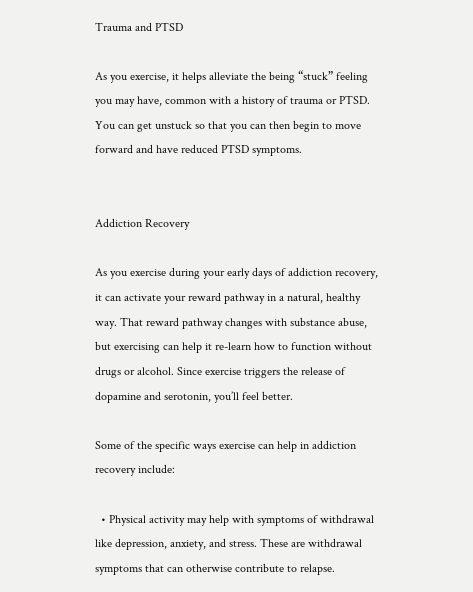Trauma and PTSD

As you exercise, it helps alleviate the being “stuck” feeling you may have, common with a history of trauma or PTSD. You can get unstuck so that you can then begin to move forward and have reduced PTSD symptoms.


Addiction Recovery

As you exercise during your early days of addiction recovery, it can activate your reward pathway in a natural, healthy way. That reward pathway changes with substance abuse, but exercising can help it re-learn how to function without drugs or alcohol. Since exercise triggers the release of dopamine and serotonin, you’ll feel better.

Some of the specific ways exercise can help in addiction recovery include:

  • Physical activity may help with symptoms of withdrawal like depression, anxiety, and stress. These are withdrawal symptoms that can otherwise contribute to relapse.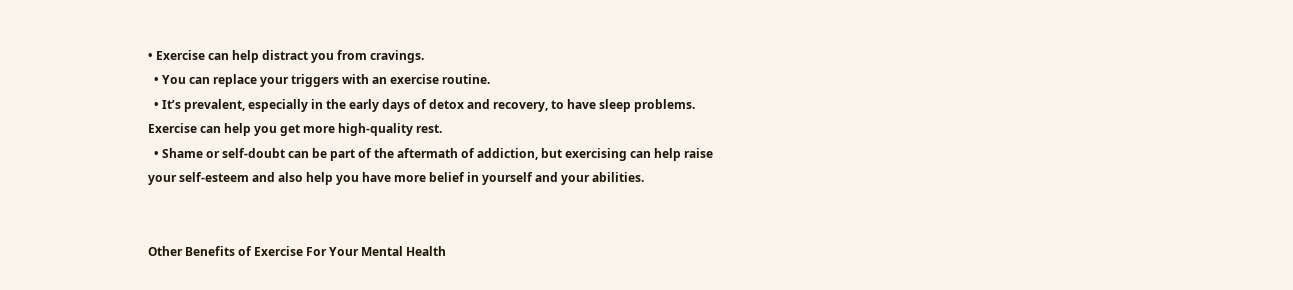• Exercise can help distract you from cravings.
  • You can replace your triggers with an exercise routine.
  • It’s prevalent, especially in the early days of detox and recovery, to have sleep problems. Exercise can help you get more high-quality rest.
  • Shame or self-doubt can be part of the aftermath of addiction, but exercising can help raise your self-esteem and also help you have more belief in yourself and your abilities.


Other Benefits of Exercise For Your Mental Health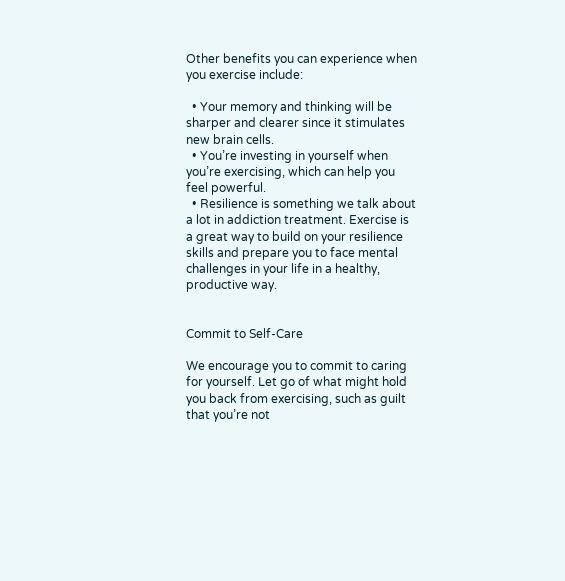Other benefits you can experience when you exercise include:

  • Your memory and thinking will be sharper and clearer since it stimulates new brain cells.
  • You’re investing in yourself when you’re exercising, which can help you feel powerful.
  • Resilience is something we talk about a lot in addiction treatment. Exercise is a great way to build on your resilience skills and prepare you to face mental challenges in your life in a healthy, productive way.


Commit to Self-Care

We encourage you to commit to caring for yourself. Let go of what might hold you back from exercising, such as guilt that you’re not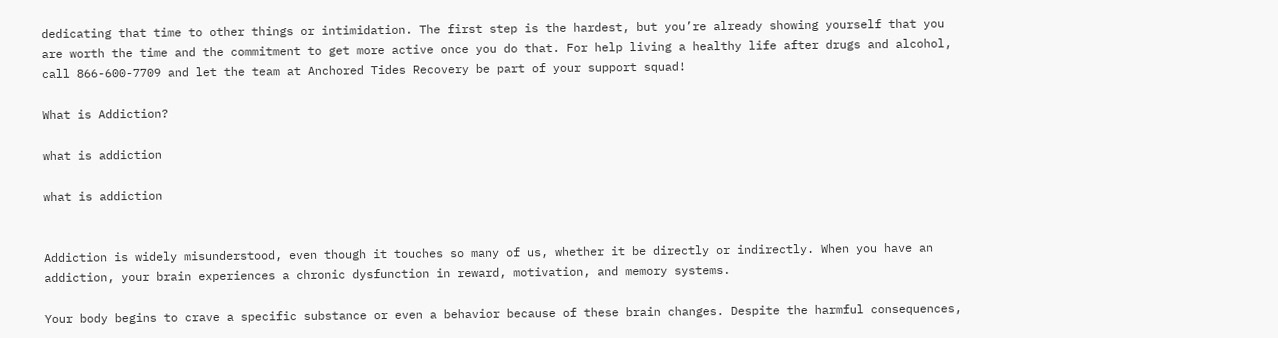dedicating that time to other things or intimidation. The first step is the hardest, but you’re already showing yourself that you are worth the time and the commitment to get more active once you do that. For help living a healthy life after drugs and alcohol, call 866-600-7709 and let the team at Anchored Tides Recovery be part of your support squad!

What is Addiction?

what is addiction

what is addiction


Addiction is widely misunderstood, even though it touches so many of us, whether it be directly or indirectly. When you have an addiction, your brain experiences a chronic dysfunction in reward, motivation, and memory systems.

Your body begins to crave a specific substance or even a behavior because of these brain changes. Despite the harmful consequences,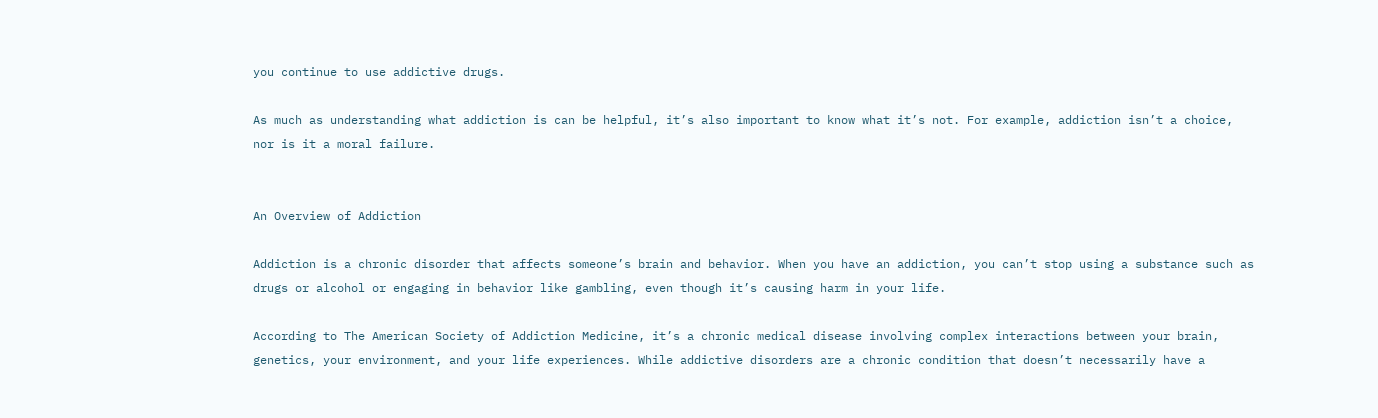you continue to use addictive drugs.

As much as understanding what addiction is can be helpful, it’s also important to know what it’s not. For example, addiction isn’t a choice, nor is it a moral failure.


An Overview of Addiction

Addiction is a chronic disorder that affects someone’s brain and behavior. When you have an addiction, you can’t stop using a substance such as drugs or alcohol or engaging in behavior like gambling, even though it’s causing harm in your life.

According to The American Society of Addiction Medicine, it’s a chronic medical disease involving complex interactions between your brain, genetics, your environment, and your life experiences. While addictive disorders are a chronic condition that doesn’t necessarily have a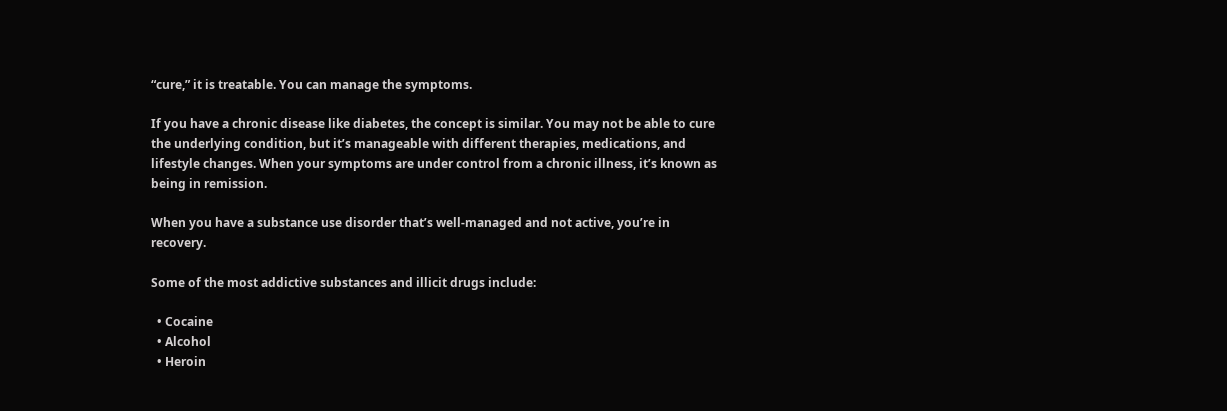“cure,” it is treatable. You can manage the symptoms.

If you have a chronic disease like diabetes, the concept is similar. You may not be able to cure the underlying condition, but it’s manageable with different therapies, medications, and lifestyle changes. When your symptoms are under control from a chronic illness, it’s known as being in remission.

When you have a substance use disorder that’s well-managed and not active, you’re in recovery.

Some of the most addictive substances and illicit drugs include:

  • Cocaine
  • Alcohol
  • Heroin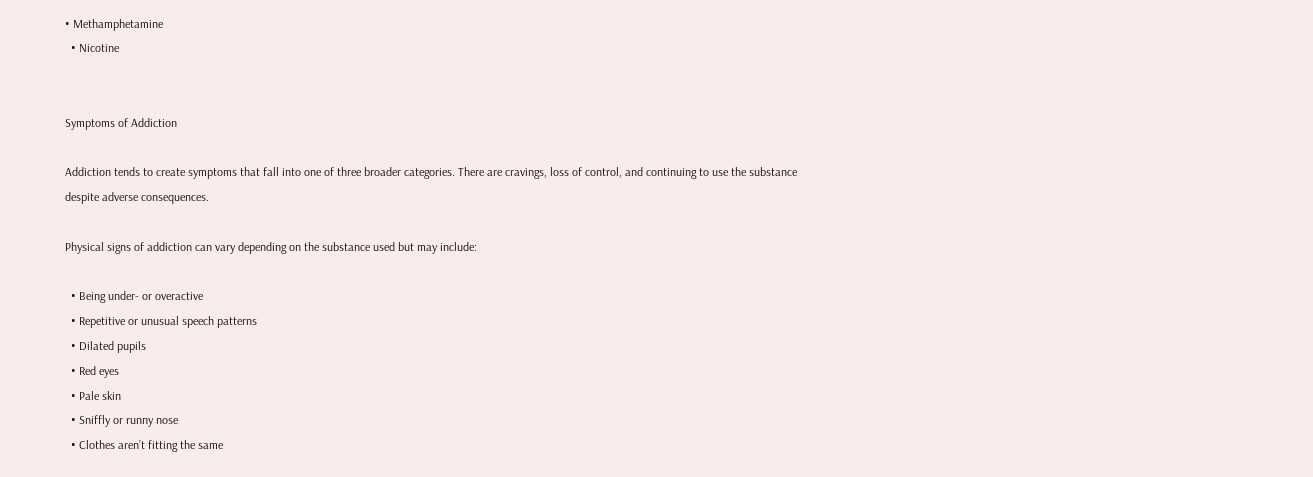• Methamphetamine
  • Nicotine


Symptoms of Addiction

Addiction tends to create symptoms that fall into one of three broader categories. There are cravings, loss of control, and continuing to use the substance despite adverse consequences.

Physical signs of addiction can vary depending on the substance used but may include:

  • Being under- or overactive
  • Repetitive or unusual speech patterns
  • Dilated pupils
  • Red eyes
  • Pale skin
  • Sniffly or runny nose
  • Clothes aren’t fitting the same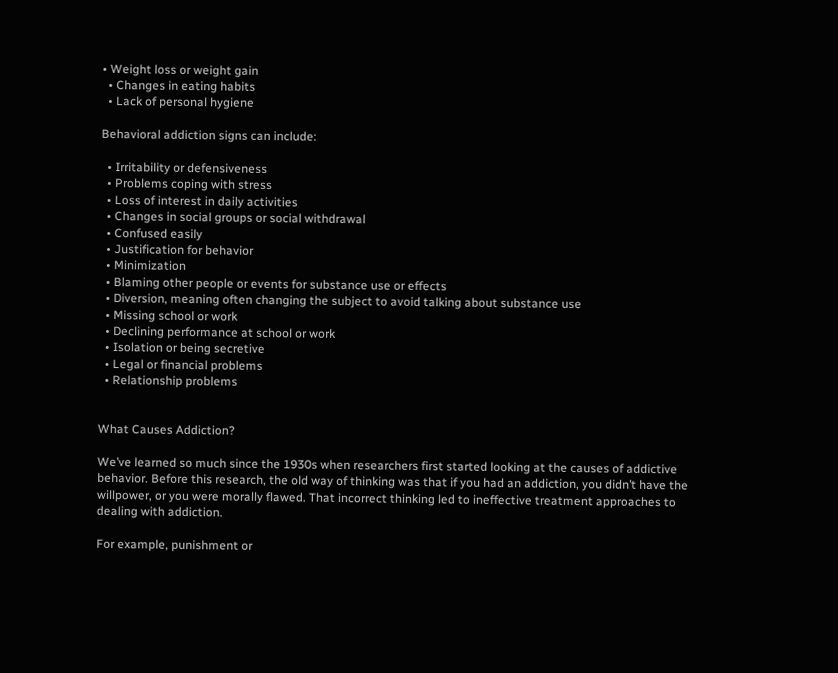• Weight loss or weight gain
  • Changes in eating habits
  • Lack of personal hygiene

Behavioral addiction signs can include:

  • Irritability or defensiveness
  • Problems coping with stress
  • Loss of interest in daily activities
  • Changes in social groups or social withdrawal
  • Confused easily
  • Justification for behavior
  • Minimization
  • Blaming other people or events for substance use or effects
  • Diversion, meaning often changing the subject to avoid talking about substance use
  • Missing school or work
  • Declining performance at school or work
  • Isolation or being secretive
  • Legal or financial problems
  • Relationship problems


What Causes Addiction?

We’ve learned so much since the 1930s when researchers first started looking at the causes of addictive behavior. Before this research, the old way of thinking was that if you had an addiction, you didn’t have the willpower, or you were morally flawed. That incorrect thinking led to ineffective treatment approaches to dealing with addiction.

For example, punishment or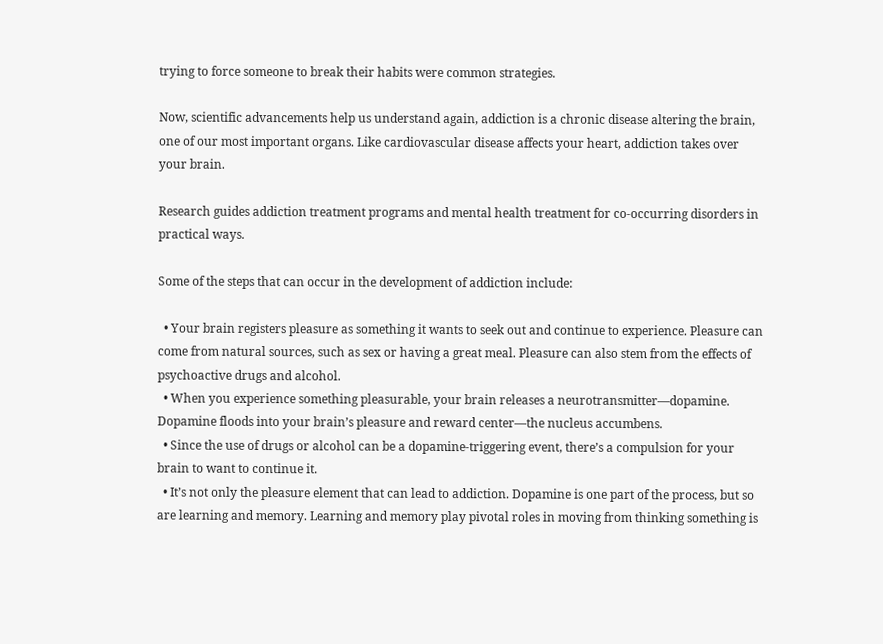trying to force someone to break their habits were common strategies.

Now, scientific advancements help us understand again, addiction is a chronic disease altering the brain, one of our most important organs. Like cardiovascular disease affects your heart, addiction takes over your brain.

Research guides addiction treatment programs and mental health treatment for co-occurring disorders in practical ways.

Some of the steps that can occur in the development of addiction include:

  • Your brain registers pleasure as something it wants to seek out and continue to experience. Pleasure can come from natural sources, such as sex or having a great meal. Pleasure can also stem from the effects of psychoactive drugs and alcohol.
  • When you experience something pleasurable, your brain releases a neurotransmitter—dopamine. Dopamine floods into your brain’s pleasure and reward center—the nucleus accumbens.
  • Since the use of drugs or alcohol can be a dopamine-triggering event, there’s a compulsion for your brain to want to continue it.
  • It’s not only the pleasure element that can lead to addiction. Dopamine is one part of the process, but so are learning and memory. Learning and memory play pivotal roles in moving from thinking something is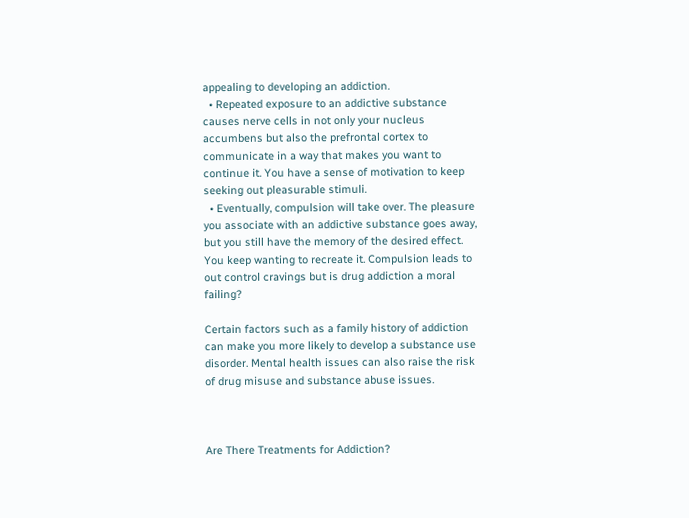appealing to developing an addiction.
  • Repeated exposure to an addictive substance causes nerve cells in not only your nucleus accumbens but also the prefrontal cortex to communicate in a way that makes you want to continue it. You have a sense of motivation to keep seeking out pleasurable stimuli.
  • Eventually, compulsion will take over. The pleasure you associate with an addictive substance goes away, but you still have the memory of the desired effect. You keep wanting to recreate it. Compulsion leads to out control cravings but is drug addiction a moral failing?

Certain factors such as a family history of addiction can make you more likely to develop a substance use disorder. Mental health issues can also raise the risk of drug misuse and substance abuse issues.



Are There Treatments for Addiction?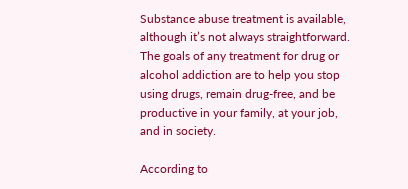Substance abuse treatment is available, although it’s not always straightforward. The goals of any treatment for drug or alcohol addiction are to help you stop using drugs, remain drug-free, and be productive in your family, at your job, and in society.

According to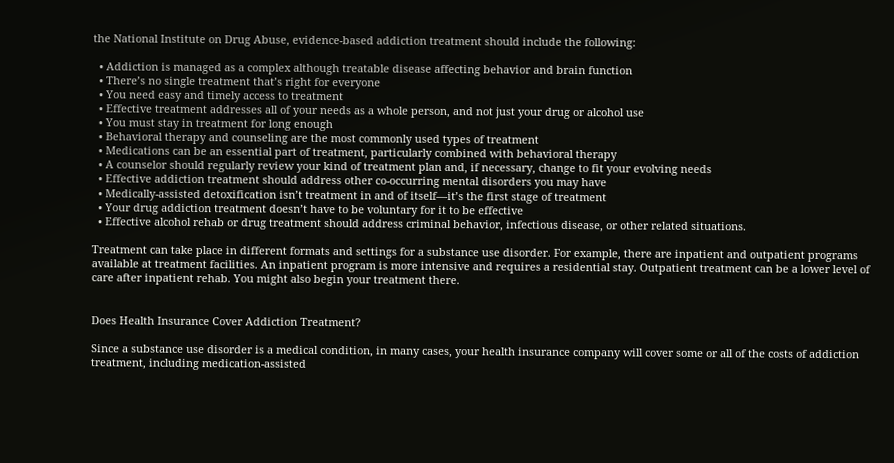the National Institute on Drug Abuse, evidence-based addiction treatment should include the following:

  • Addiction is managed as a complex although treatable disease affecting behavior and brain function
  • There’s no single treatment that’s right for everyone
  • You need easy and timely access to treatment
  • Effective treatment addresses all of your needs as a whole person, and not just your drug or alcohol use
  • You must stay in treatment for long enough
  • Behavioral therapy and counseling are the most commonly used types of treatment
  • Medications can be an essential part of treatment, particularly combined with behavioral therapy
  • A counselor should regularly review your kind of treatment plan and, if necessary, change to fit your evolving needs
  • Effective addiction treatment should address other co-occurring mental disorders you may have
  • Medically-assisted detoxification isn’t treatment in and of itself—it’s the first stage of treatment
  • Your drug addiction treatment doesn’t have to be voluntary for it to be effective
  • Effective alcohol rehab or drug treatment should address criminal behavior, infectious disease, or other related situations.

Treatment can take place in different formats and settings for a substance use disorder. For example, there are inpatient and outpatient programs available at treatment facilities. An inpatient program is more intensive and requires a residential stay. Outpatient treatment can be a lower level of care after inpatient rehab. You might also begin your treatment there.


Does Health Insurance Cover Addiction Treatment?

Since a substance use disorder is a medical condition, in many cases, your health insurance company will cover some or all of the costs of addiction treatment, including medication-assisted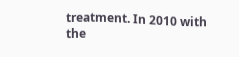treatment. In 2010 with the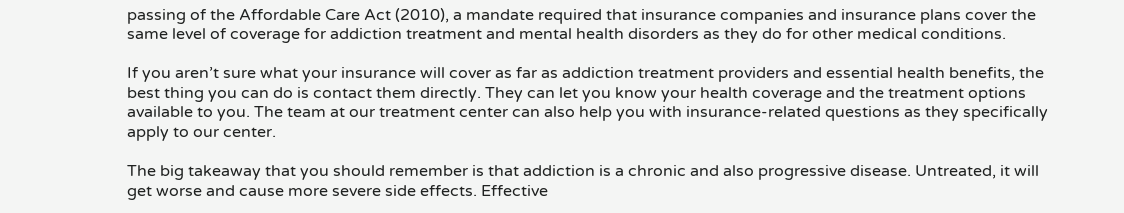passing of the Affordable Care Act (2010), a mandate required that insurance companies and insurance plans cover the same level of coverage for addiction treatment and mental health disorders as they do for other medical conditions.

If you aren’t sure what your insurance will cover as far as addiction treatment providers and essential health benefits, the best thing you can do is contact them directly. They can let you know your health coverage and the treatment options available to you. The team at our treatment center can also help you with insurance-related questions as they specifically apply to our center.

The big takeaway that you should remember is that addiction is a chronic and also progressive disease. Untreated, it will get worse and cause more severe side effects. Effective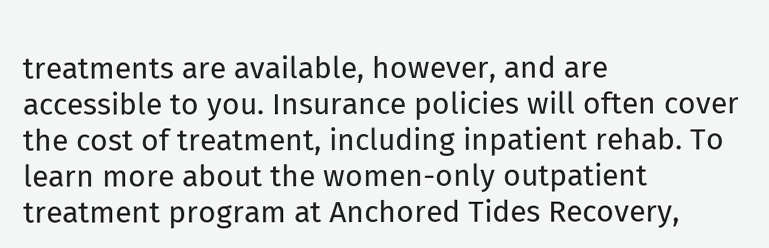treatments are available, however, and are accessible to you. Insurance policies will often cover the cost of treatment, including inpatient rehab. To learn more about the women-only outpatient treatment program at Anchored Tides Recovery,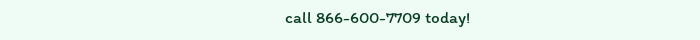call 866-600-7709 today!